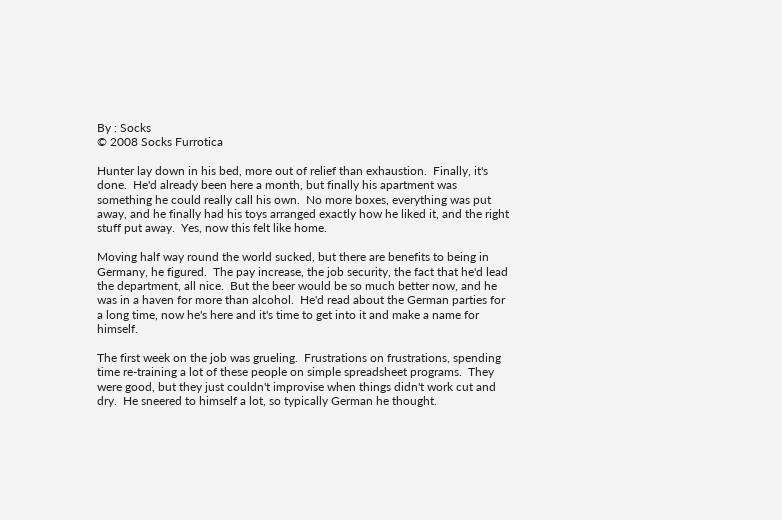By : Socks
© 2008 Socks Furrotica

Hunter lay down in his bed, more out of relief than exhaustion.  Finally, it's done.  He'd already been here a month, but finally his apartment was something he could really call his own.  No more boxes, everything was put away, and he finally had his toys arranged exactly how he liked it, and the right stuff put away.  Yes, now this felt like home.

Moving half way round the world sucked, but there are benefits to being in Germany, he figured.  The pay increase, the job security, the fact that he'd lead the department, all nice.  But the beer would be so much better now, and he was in a haven for more than alcohol.  He'd read about the German parties for a long time, now he's here and it's time to get into it and make a name for himself.

The first week on the job was grueling.  Frustrations on frustrations, spending time re-training a lot of these people on simple spreadsheet programs.  They were good, but they just couldn't improvise when things didn't work cut and dry.  He sneered to himself a lot, so typically German he thought.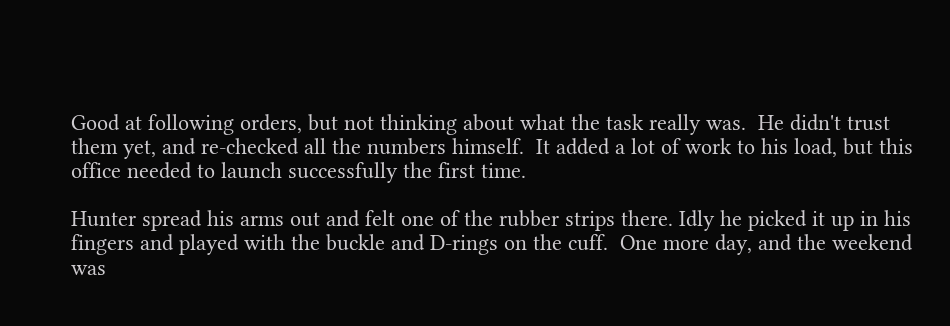Good at following orders, but not thinking about what the task really was.  He didn't trust them yet, and re-checked all the numbers himself.  It added a lot of work to his load, but this office needed to launch successfully the first time.

Hunter spread his arms out and felt one of the rubber strips there. Idly he picked it up in his fingers and played with the buckle and D-rings on the cuff.  One more day, and the weekend was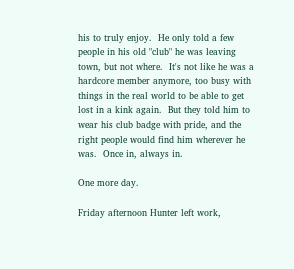his to truly enjoy.  He only told a few people in his old "club" he was leaving town, but not where.  It's not like he was a hardcore member anymore, too busy with things in the real world to be able to get lost in a kink again.  But they told him to wear his club badge with pride, and the right people would find him wherever he was.  Once in, always in.

One more day.

Friday afternoon Hunter left work,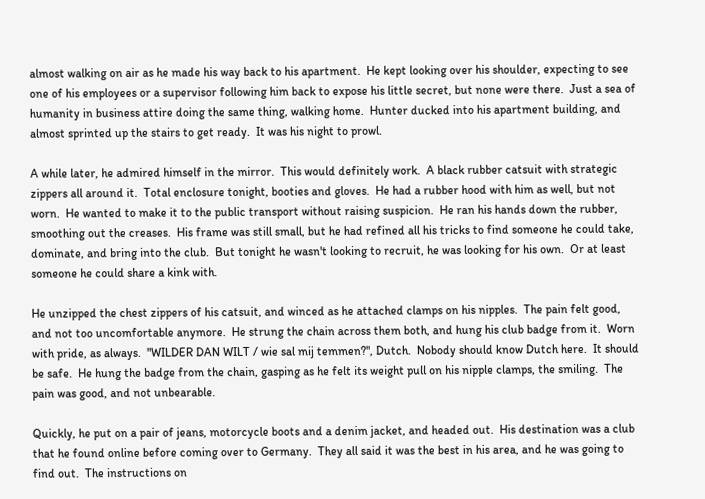almost walking on air as he made his way back to his apartment.  He kept looking over his shoulder, expecting to see one of his employees or a supervisor following him back to expose his little secret, but none were there.  Just a sea of humanity in business attire doing the same thing, walking home.  Hunter ducked into his apartment building, and almost sprinted up the stairs to get ready.  It was his night to prowl.

A while later, he admired himself in the mirror.  This would definitely work.  A black rubber catsuit with strategic zippers all around it.  Total enclosure tonight, booties and gloves.  He had a rubber hood with him as well, but not worn.  He wanted to make it to the public transport without raising suspicion.  He ran his hands down the rubber, smoothing out the creases.  His frame was still small, but he had refined all his tricks to find someone he could take, dominate, and bring into the club.  But tonight he wasn't looking to recruit, he was looking for his own.  Or at least someone he could share a kink with.

He unzipped the chest zippers of his catsuit, and winced as he attached clamps on his nipples.  The pain felt good, and not too uncomfortable anymore.  He strung the chain across them both, and hung his club badge from it.  Worn with pride, as always.  "WILDER DAN WILT / wie sal mij temmen?", Dutch.  Nobody should know Dutch here.  It should be safe.  He hung the badge from the chain, gasping as he felt its weight pull on his nipple clamps, the smiling.  The pain was good, and not unbearable.

Quickly, he put on a pair of jeans, motorcycle boots and a denim jacket, and headed out.  His destination was a club that he found online before coming over to Germany.  They all said it was the best in his area, and he was going to find out.  The instructions on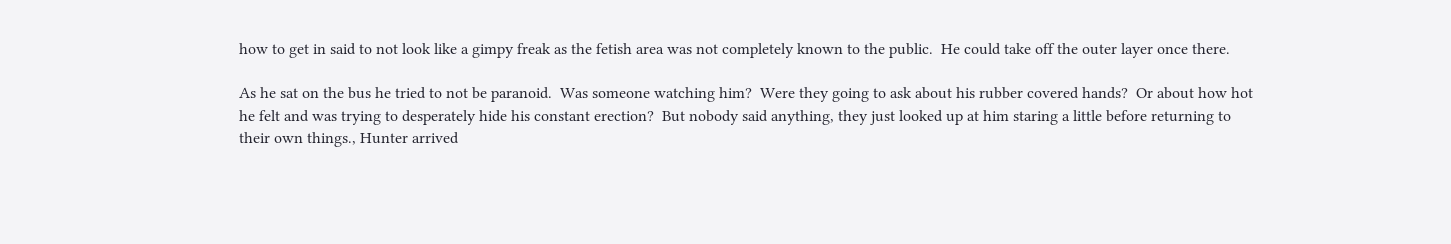how to get in said to not look like a gimpy freak as the fetish area was not completely known to the public.  He could take off the outer layer once there.

As he sat on the bus he tried to not be paranoid.  Was someone watching him?  Were they going to ask about his rubber covered hands?  Or about how hot he felt and was trying to desperately hide his constant erection?  But nobody said anything, they just looked up at him staring a little before returning to their own things., Hunter arrived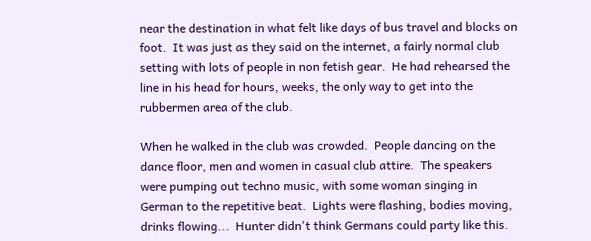near the destination in what felt like days of bus travel and blocks on foot.  It was just as they said on the internet, a fairly normal club setting with lots of people in non fetish gear.  He had rehearsed the line in his head for hours, weeks, the only way to get into the rubbermen area of the club.

When he walked in the club was crowded.  People dancing on the dance floor, men and women in casual club attire.  The speakers were pumping out techno music, with some woman singing in German to the repetitive beat.  Lights were flashing, bodies moving, drinks flowing...  Hunter didn't think Germans could party like this.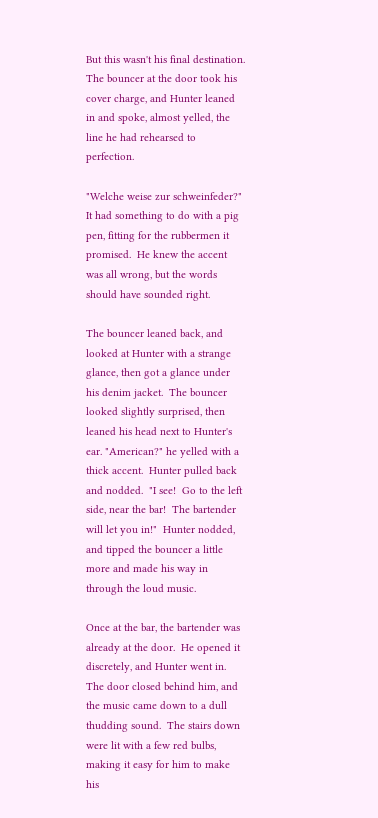But this wasn't his final destination.  The bouncer at the door took his cover charge, and Hunter leaned in and spoke, almost yelled, the line he had rehearsed to perfection.

"Welche weise zur schweinfeder?"  It had something to do with a pig pen, fitting for the rubbermen it promised.  He knew the accent was all wrong, but the words should have sounded right.

The bouncer leaned back, and looked at Hunter with a strange glance, then got a glance under his denim jacket.  The bouncer looked slightly surprised, then leaned his head next to Hunter's ear. "American?" he yelled with a thick accent.  Hunter pulled back and nodded.  "I see!  Go to the left side, near the bar!  The bartender will let you in!"  Hunter nodded, and tipped the bouncer a little more and made his way in through the loud music.

Once at the bar, the bartender was already at the door.  He opened it discretely, and Hunter went in.  The door closed behind him, and the music came down to a dull thudding sound.  The stairs down were lit with a few red bulbs, making it easy for him to make his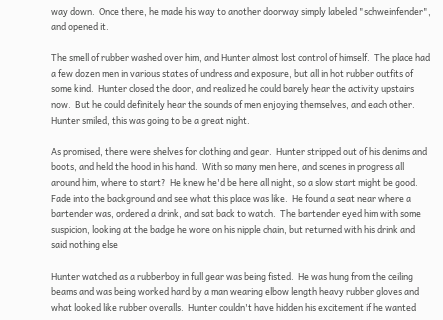way down.  Once there, he made his way to another doorway simply labeled "schweinfender", and opened it.

The smell of rubber washed over him, and Hunter almost lost control of himself.  The place had a few dozen men in various states of undress and exposure, but all in hot rubber outfits of some kind.  Hunter closed the door, and realized he could barely hear the activity upstairs now.  But he could definitely hear the sounds of men enjoying themselves, and each other.  Hunter smiled, this was going to be a great night.

As promised, there were shelves for clothing and gear.  Hunter stripped out of his denims and boots, and held the hood in his hand.  With so many men here, and scenes in progress all around him, where to start?  He knew he'd be here all night, so a slow start might be good.  Fade into the background and see what this place was like.  He found a seat near where a bartender was, ordered a drink, and sat back to watch.  The bartender eyed him with some suspicion, looking at the badge he wore on his nipple chain, but returned with his drink and said nothing else

Hunter watched as a rubberboy in full gear was being fisted.  He was hung from the ceiling beams and was being worked hard by a man wearing elbow length heavy rubber gloves and what looked like rubber overalls.  Hunter couldn't have hidden his excitement if he wanted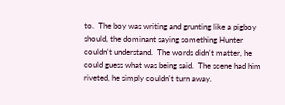to.  The boy was writing and grunting like a pigboy should, the dominant saying something Hunter couldn't understand.  The words didn't matter, he could guess what was being said.  The scene had him riveted, he simply couldn't turn away.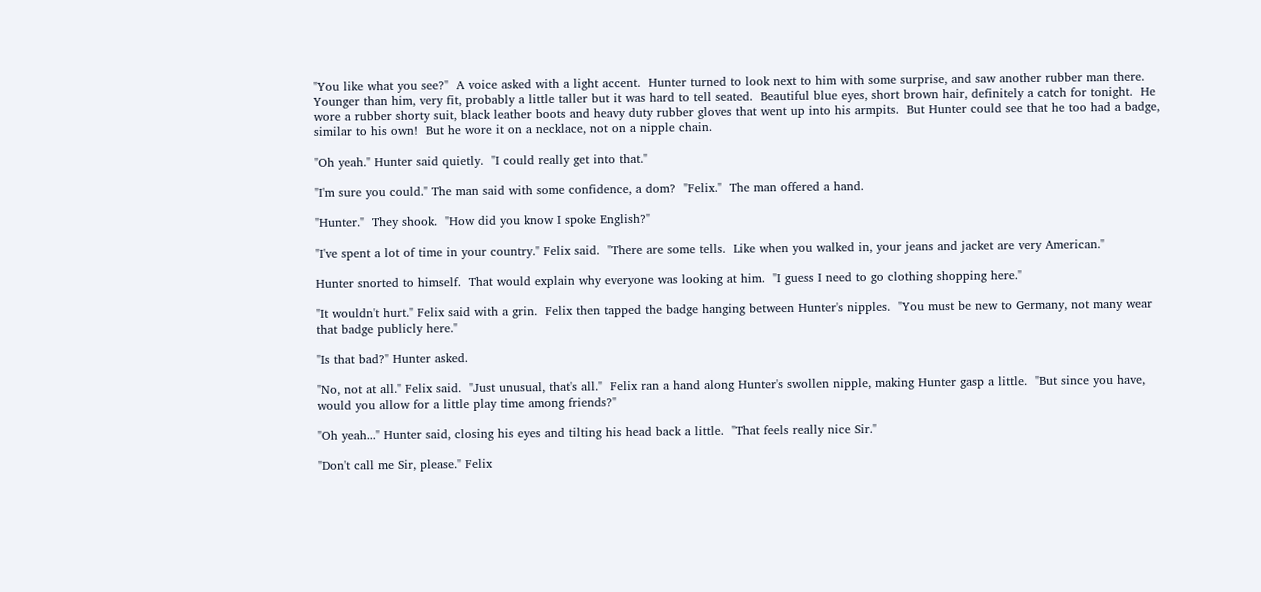"You like what you see?"  A voice asked with a light accent.  Hunter turned to look next to him with some surprise, and saw another rubber man there.  Younger than him, very fit, probably a little taller but it was hard to tell seated.  Beautiful blue eyes, short brown hair, definitely a catch for tonight.  He wore a rubber shorty suit, black leather boots and heavy duty rubber gloves that went up into his armpits.  But Hunter could see that he too had a badge, similar to his own!  But he wore it on a necklace, not on a nipple chain.

"Oh yeah." Hunter said quietly.  "I could really get into that."

"I'm sure you could." The man said with some confidence, a dom?  "Felix."  The man offered a hand.

"Hunter."  They shook.  "How did you know I spoke English?"

"I've spent a lot of time in your country." Felix said.  "There are some tells.  Like when you walked in, your jeans and jacket are very American."

Hunter snorted to himself.  That would explain why everyone was looking at him.  "I guess I need to go clothing shopping here."

"It wouldn't hurt." Felix said with a grin.  Felix then tapped the badge hanging between Hunter's nipples.  "You must be new to Germany, not many wear that badge publicly here."

"Is that bad?" Hunter asked.

"No, not at all." Felix said.  "Just unusual, that's all."  Felix ran a hand along Hunter's swollen nipple, making Hunter gasp a little.  "But since you have, would you allow for a little play time among friends?"

"Oh yeah..." Hunter said, closing his eyes and tilting his head back a little.  "That feels really nice Sir."

"Don't call me Sir, please." Felix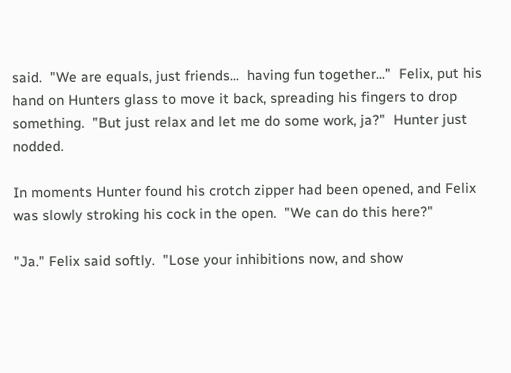said.  "We are equals, just friends...  having fun together..."  Felix, put his hand on Hunters glass to move it back, spreading his fingers to drop something.  "But just relax and let me do some work, ja?"  Hunter just nodded.

In moments Hunter found his crotch zipper had been opened, and Felix was slowly stroking his cock in the open.  "We can do this here?"

"Ja." Felix said softly.  "Lose your inhibitions now, and show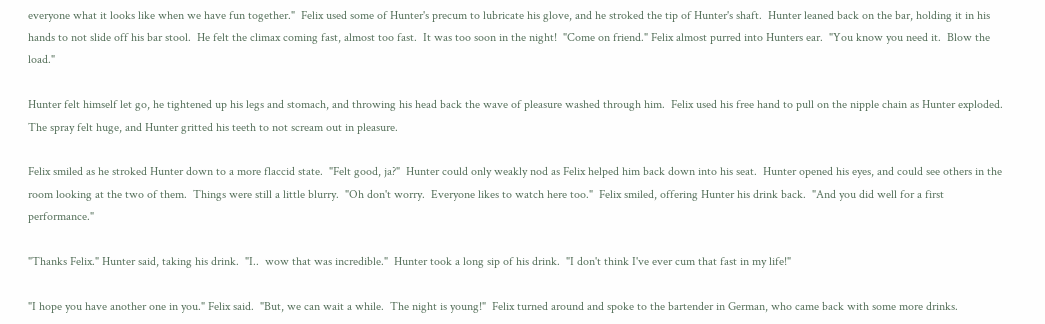everyone what it looks like when we have fun together."  Felix used some of Hunter's precum to lubricate his glove, and he stroked the tip of Hunter's shaft.  Hunter leaned back on the bar, holding it in his hands to not slide off his bar stool.  He felt the climax coming fast, almost too fast.  It was too soon in the night!  "Come on friend." Felix almost purred into Hunters ear.  "You know you need it.  Blow the load."

Hunter felt himself let go, he tightened up his legs and stomach, and throwing his head back the wave of pleasure washed through him.  Felix used his free hand to pull on the nipple chain as Hunter exploded.  The spray felt huge, and Hunter gritted his teeth to not scream out in pleasure.

Felix smiled as he stroked Hunter down to a more flaccid state.  "Felt good, ja?"  Hunter could only weakly nod as Felix helped him back down into his seat.  Hunter opened his eyes, and could see others in the room looking at the two of them.  Things were still a little blurry.  "Oh don't worry.  Everyone likes to watch here too."  Felix smiled, offering Hunter his drink back.  "And you did well for a first performance."

"Thanks Felix." Hunter said, taking his drink.  "I..  wow that was incredible."  Hunter took a long sip of his drink.  "I don't think I've ever cum that fast in my life!"

"I hope you have another one in you." Felix said.  "But, we can wait a while.  The night is young!"  Felix turned around and spoke to the bartender in German, who came back with some more drinks.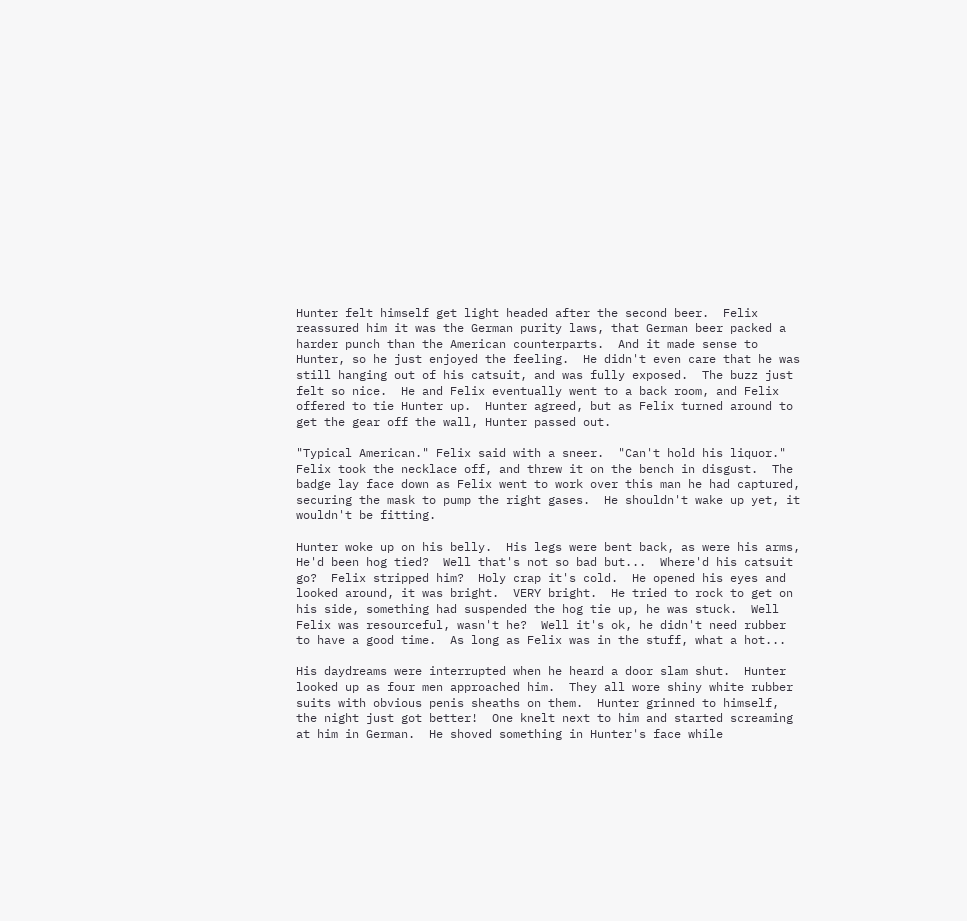Hunter felt himself get light headed after the second beer.  Felix reassured him it was the German purity laws, that German beer packed a harder punch than the American counterparts.  And it made sense to Hunter, so he just enjoyed the feeling.  He didn't even care that he was still hanging out of his catsuit, and was fully exposed.  The buzz just felt so nice.  He and Felix eventually went to a back room, and Felix offered to tie Hunter up.  Hunter agreed, but as Felix turned around to get the gear off the wall, Hunter passed out.

"Typical American." Felix said with a sneer.  "Can't hold his liquor."  Felix took the necklace off, and threw it on the bench in disgust.  The badge lay face down as Felix went to work over this man he had captured, securing the mask to pump the right gases.  He shouldn't wake up yet, it wouldn't be fitting.

Hunter woke up on his belly.  His legs were bent back, as were his arms, He'd been hog tied?  Well that's not so bad but...  Where'd his catsuit go?  Felix stripped him?  Holy crap it's cold.  He opened his eyes and looked around, it was bright.  VERY bright.  He tried to rock to get on his side, something had suspended the hog tie up, he was stuck.  Well Felix was resourceful, wasn't he?  Well it's ok, he didn't need rubber to have a good time.  As long as Felix was in the stuff, what a hot...

His daydreams were interrupted when he heard a door slam shut.  Hunter looked up as four men approached him.  They all wore shiny white rubber suits with obvious penis sheaths on them.  Hunter grinned to himself, the night just got better!  One knelt next to him and started screaming at him in German.  He shoved something in Hunter's face while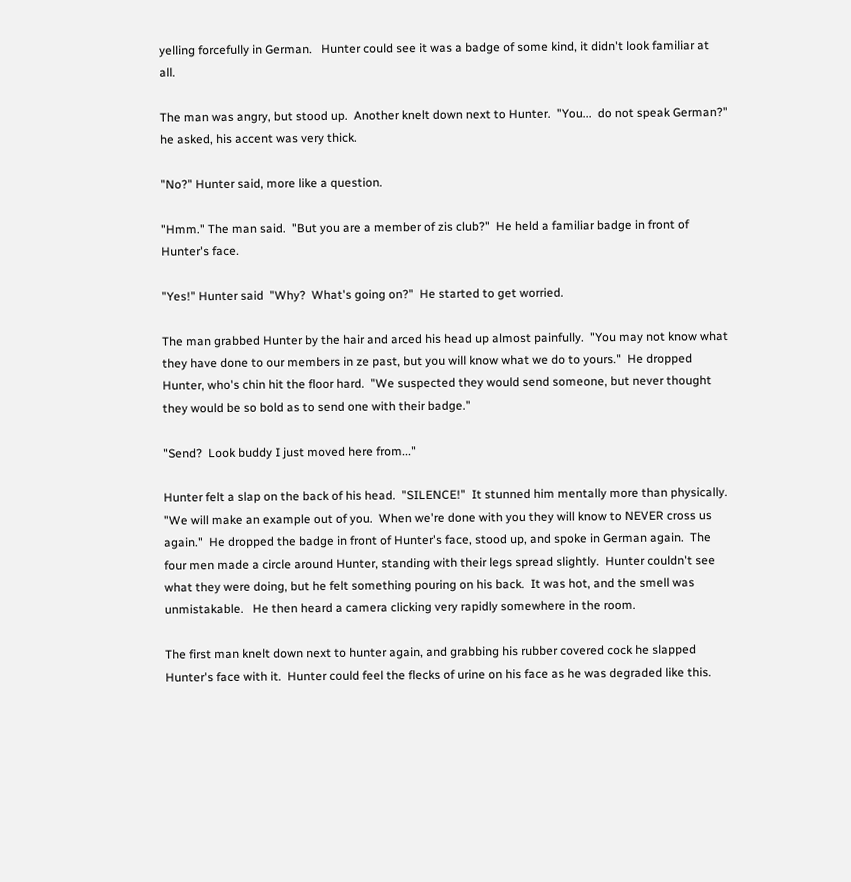yelling forcefully in German.   Hunter could see it was a badge of some kind, it didn't look familiar at all.

The man was angry, but stood up.  Another knelt down next to Hunter.  "You...  do not speak German?" he asked, his accent was very thick.

"No?" Hunter said, more like a question.

"Hmm." The man said.  "But you are a member of zis club?"  He held a familiar badge in front of Hunter's face.

"Yes!" Hunter said  "Why?  What's going on?"  He started to get worried.

The man grabbed Hunter by the hair and arced his head up almost painfully.  "You may not know what they have done to our members in ze past, but you will know what we do to yours."  He dropped Hunter, who's chin hit the floor hard.  "We suspected they would send someone, but never thought they would be so bold as to send one with their badge."

"Send?  Look buddy I just moved here from..."

Hunter felt a slap on the back of his head.  "SILENCE!"  It stunned him mentally more than physically.  "We will make an example out of you.  When we're done with you they will know to NEVER cross us again."  He dropped the badge in front of Hunter's face, stood up, and spoke in German again.  The four men made a circle around Hunter, standing with their legs spread slightly.  Hunter couldn't see what they were doing, but he felt something pouring on his back.  It was hot, and the smell was unmistakable.   He then heard a camera clicking very rapidly somewhere in the room.

The first man knelt down next to hunter again, and grabbing his rubber covered cock he slapped Hunter's face with it.  Hunter could feel the flecks of urine on his face as he was degraded like this.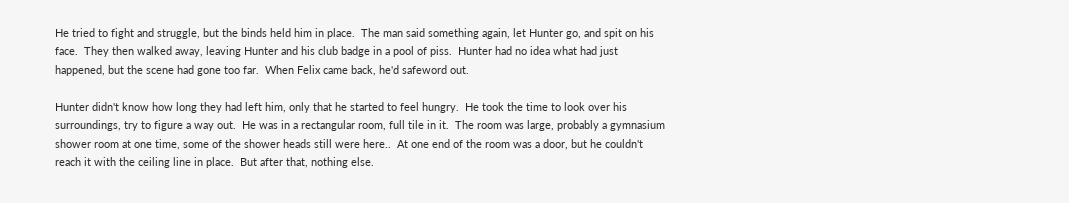He tried to fight and struggle, but the binds held him in place.  The man said something again, let Hunter go, and spit on his face.  They then walked away, leaving Hunter and his club badge in a pool of piss.  Hunter had no idea what had just happened, but the scene had gone too far.  When Felix came back, he'd safeword out.

Hunter didn't know how long they had left him, only that he started to feel hungry.  He took the time to look over his surroundings, try to figure a way out.  He was in a rectangular room, full tile in it.  The room was large, probably a gymnasium shower room at one time, some of the shower heads still were here..  At one end of the room was a door, but he couldn't reach it with the ceiling line in place.  But after that, nothing else.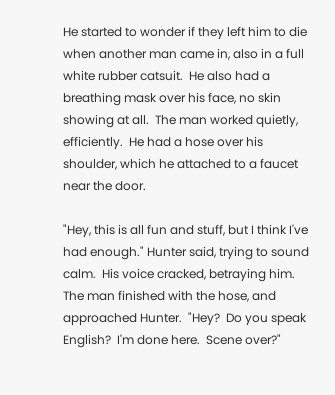He started to wonder if they left him to die when another man came in, also in a full white rubber catsuit.  He also had a breathing mask over his face, no skin showing at all.  The man worked quietly, efficiently.  He had a hose over his shoulder, which he attached to a faucet near the door.

"Hey, this is all fun and stuff, but I think I've had enough." Hunter said, trying to sound calm.  His voice cracked, betraying him.  The man finished with the hose, and approached Hunter.  "Hey?  Do you speak English?  I'm done here.  Scene over?"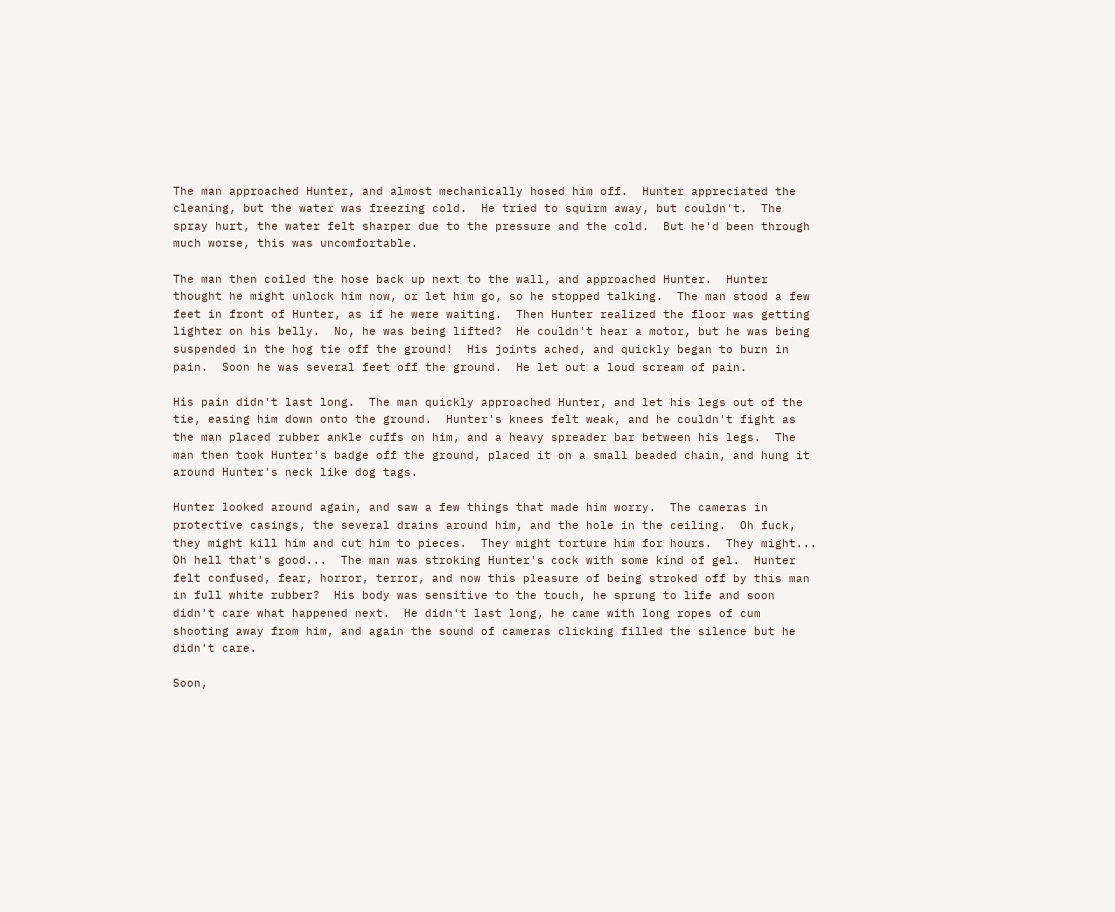The man approached Hunter, and almost mechanically hosed him off.  Hunter appreciated the cleaning, but the water was freezing cold.  He tried to squirm away, but couldn't.  The spray hurt, the water felt sharper due to the pressure and the cold.  But he'd been through much worse, this was uncomfortable.

The man then coiled the hose back up next to the wall, and approached Hunter.  Hunter thought he might unlock him now, or let him go, so he stopped talking.  The man stood a few feet in front of Hunter, as if he were waiting.  Then Hunter realized the floor was getting lighter on his belly.  No, he was being lifted?  He couldn't hear a motor, but he was being suspended in the hog tie off the ground!  His joints ached, and quickly began to burn in pain.  Soon he was several feet off the ground.  He let out a loud scream of pain.

His pain didn't last long.  The man quickly approached Hunter, and let his legs out of the tie, easing him down onto the ground.  Hunter's knees felt weak, and he couldn't fight as the man placed rubber ankle cuffs on him, and a heavy spreader bar between his legs.  The man then took Hunter's badge off the ground, placed it on a small beaded chain, and hung it around Hunter's neck like dog tags.

Hunter looked around again, and saw a few things that made him worry.  The cameras in protective casings, the several drains around him, and the hole in the ceiling.  Oh fuck, they might kill him and cut him to pieces.  They might torture him for hours.  They might...  Oh hell that's good...  The man was stroking Hunter's cock with some kind of gel.  Hunter felt confused, fear, horror, terror, and now this pleasure of being stroked off by this man in full white rubber?  His body was sensitive to the touch, he sprung to life and soon didn't care what happened next.  He didn't last long, he came with long ropes of cum shooting away from him, and again the sound of cameras clicking filled the silence but he didn't care.

Soon,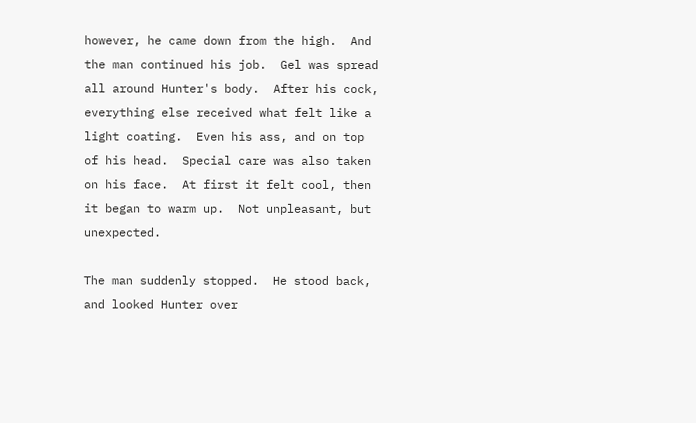however, he came down from the high.  And the man continued his job.  Gel was spread all around Hunter's body.  After his cock, everything else received what felt like a light coating.  Even his ass, and on top of his head.  Special care was also taken on his face.  At first it felt cool, then it began to warm up.  Not unpleasant, but unexpected.

The man suddenly stopped.  He stood back, and looked Hunter over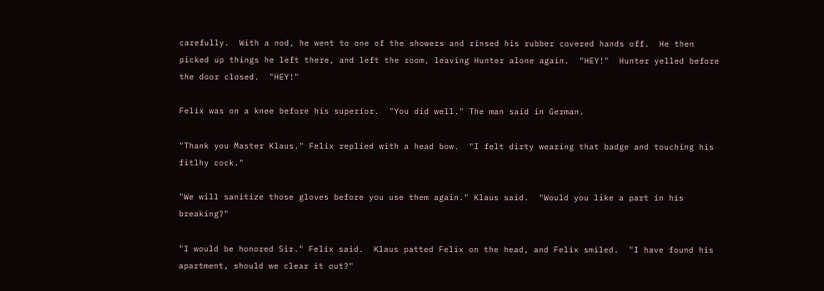carefully.  With a nod, he went to one of the showers and rinsed his rubber covered hands off.  He then picked up things he left there, and left the room, leaving Hunter alone again.  "HEY!"  Hunter yelled before the door closed.  "HEY!"

Felix was on a knee before his superior.  "You did well." The man said in German.

"Thank you Master Klaus." Felix replied with a head bow.  "I felt dirty wearing that badge and touching his fitlhy cock."

"We will sanitize those gloves before you use them again." Klaus said.  "Would you like a part in his breaking?"

"I would be honored Sir." Felix said.  Klaus patted Felix on the head, and Felix smiled.  "I have found his apartment, should we clear it out?"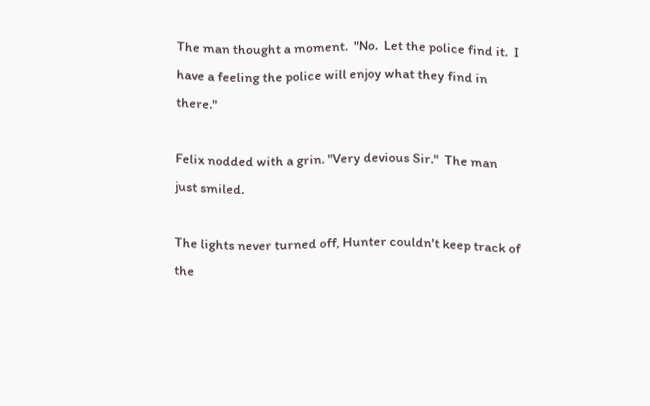The man thought a moment.  "No.  Let the police find it.  I have a feeling the police will enjoy what they find in there."

Felix nodded with a grin. "Very devious Sir."  The man just smiled.

The lights never turned off, Hunter couldn't keep track of the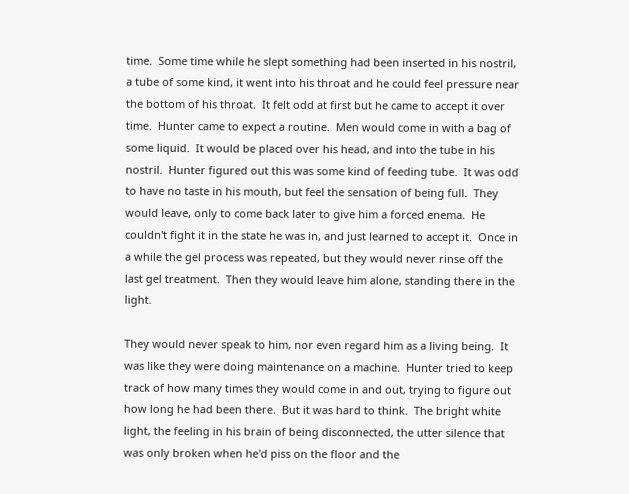time.  Some time while he slept something had been inserted in his nostril, a tube of some kind, it went into his throat and he could feel pressure near the bottom of his throat.  It felt odd at first but he came to accept it over time.  Hunter came to expect a routine.  Men would come in with a bag of some liquid.  It would be placed over his head, and into the tube in his nostril.  Hunter figured out this was some kind of feeding tube.  It was odd to have no taste in his mouth, but feel the sensation of being full.  They would leave, only to come back later to give him a forced enema.  He couldn't fight it in the state he was in, and just learned to accept it.  Once in a while the gel process was repeated, but they would never rinse off the last gel treatment.  Then they would leave him alone, standing there in the light.

They would never speak to him, nor even regard him as a living being.  It was like they were doing maintenance on a machine.  Hunter tried to keep track of how many times they would come in and out, trying to figure out how long he had been there.  But it was hard to think.  The bright white light, the feeling in his brain of being disconnected, the utter silence that was only broken when he'd piss on the floor and the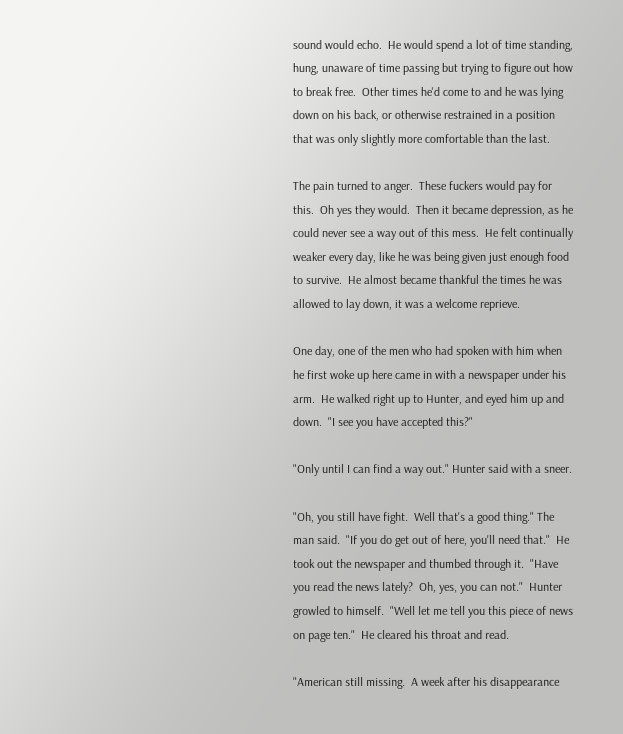sound would echo.  He would spend a lot of time standing, hung, unaware of time passing but trying to figure out how to break free.  Other times he'd come to and he was lying down on his back, or otherwise restrained in a position that was only slightly more comfortable than the last.

The pain turned to anger.  These fuckers would pay for this.  Oh yes they would.  Then it became depression, as he could never see a way out of this mess.  He felt continually weaker every day, like he was being given just enough food to survive.  He almost became thankful the times he was allowed to lay down, it was a welcome reprieve.

One day, one of the men who had spoken with him when he first woke up here came in with a newspaper under his arm.  He walked right up to Hunter, and eyed him up and down.  "I see you have accepted this?"

"Only until I can find a way out." Hunter said with a sneer.

"Oh, you still have fight.  Well that's a good thing." The man said.  "If you do get out of here, you'll need that."  He took out the newspaper and thumbed through it.  "Have you read the news lately?  Oh, yes, you can not."  Hunter growled to himself.  "Well let me tell you this piece of news on page ten."  He cleared his throat and read.

"American still missing.  A week after his disappearance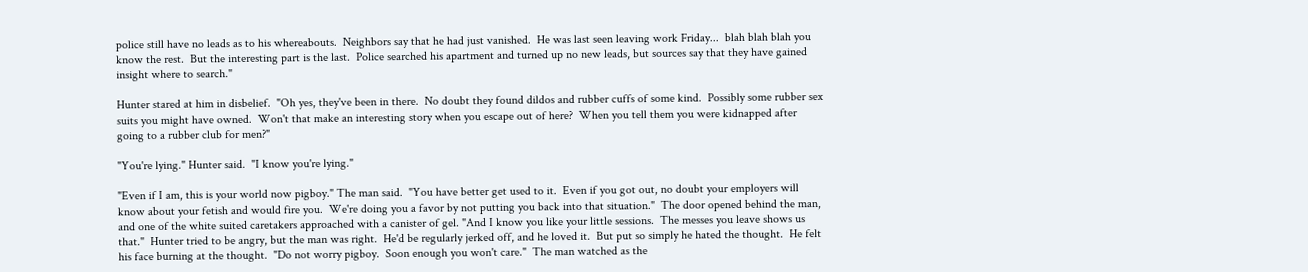police still have no leads as to his whereabouts.  Neighbors say that he had just vanished.  He was last seen leaving work Friday...  blah blah blah you know the rest.  But the interesting part is the last.  Police searched his apartment and turned up no new leads, but sources say that they have gained insight where to search."

Hunter stared at him in disbelief.  "Oh yes, they've been in there.  No doubt they found dildos and rubber cuffs of some kind.  Possibly some rubber sex suits you might have owned.  Won't that make an interesting story when you escape out of here?  When you tell them you were kidnapped after going to a rubber club for men?"

"You're lying." Hunter said.  "I know you're lying."

"Even if I am, this is your world now pigboy." The man said.  "You have better get used to it.  Even if you got out, no doubt your employers will know about your fetish and would fire you.  We're doing you a favor by not putting you back into that situation."  The door opened behind the man, and one of the white suited caretakers approached with a canister of gel. "And I know you like your little sessions.  The messes you leave shows us that."  Hunter tried to be angry, but the man was right.  He'd be regularly jerked off, and he loved it.  But put so simply he hated the thought.  He felt his face burning at the thought.  "Do not worry pigboy.  Soon enough you won't care."  The man watched as the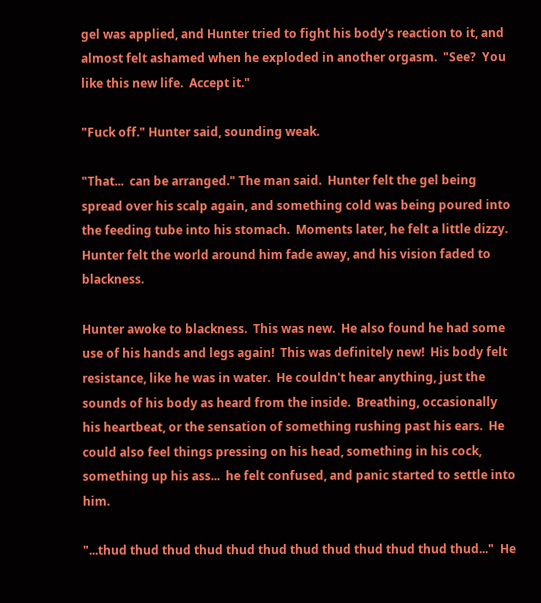gel was applied, and Hunter tried to fight his body's reaction to it, and almost felt ashamed when he exploded in another orgasm.  "See?  You like this new life.  Accept it."

"Fuck off." Hunter said, sounding weak.

"That...  can be arranged." The man said.  Hunter felt the gel being spread over his scalp again, and something cold was being poured into the feeding tube into his stomach.  Moments later, he felt a little dizzy.  Hunter felt the world around him fade away, and his vision faded to blackness.

Hunter awoke to blackness.  This was new.  He also found he had some use of his hands and legs again!  This was definitely new!  His body felt resistance, like he was in water.  He couldn't hear anything, just the sounds of his body as heard from the inside.  Breathing, occasionally his heartbeat, or the sensation of something rushing past his ears.  He could also feel things pressing on his head, something in his cock, something up his ass...  he felt confused, and panic started to settle into him.

"...thud thud thud thud thud thud thud thud thud thud thud thud..."  He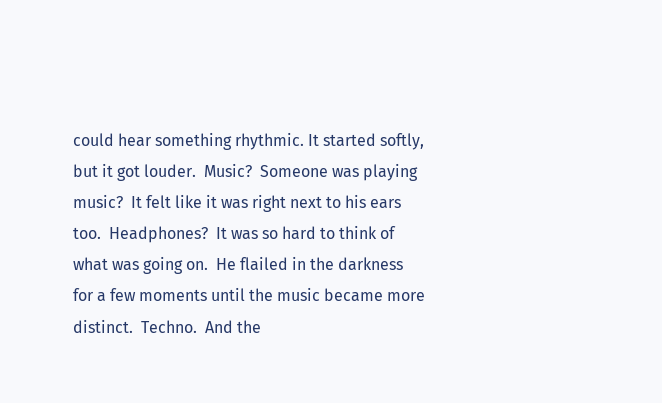could hear something rhythmic. It started softly, but it got louder.  Music?  Someone was playing music?  It felt like it was right next to his ears too.  Headphones?  It was so hard to think of what was going on.  He flailed in the darkness for a few moments until the music became more distinct.  Techno.  And the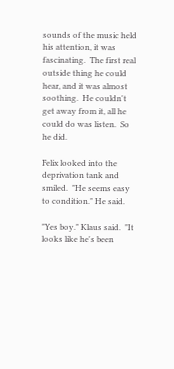sounds of the music held his attention, it was fascinating.  The first real outside thing he could hear, and it was almost soothing.  He couldn't get away from it, all he could do was listen.  So he did.

Felix looked into the deprivation tank and smiled.  "He seems easy to condition." He said.

"Yes boy." Klaus said.  "It looks like he's been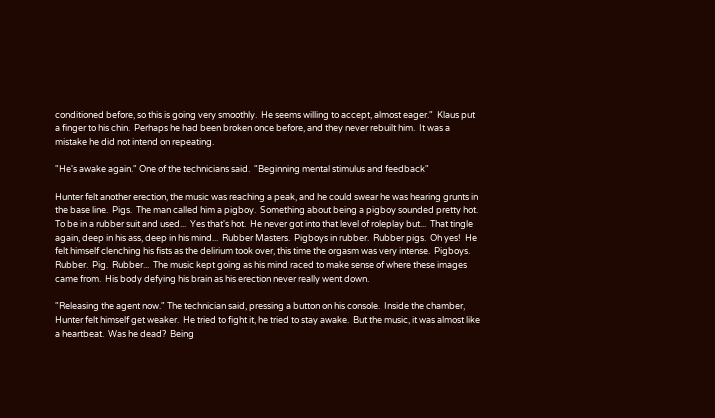conditioned before, so this is going very smoothly.  He seems willing to accept, almost eager."  Klaus put a finger to his chin.  Perhaps he had been broken once before, and they never rebuilt him.  It was a mistake he did not intend on repeating.

"He's awake again." One of the technicians said.  "Beginning mental stimulus and feedback"

Hunter felt another erection, the music was reaching a peak, and he could swear he was hearing grunts in the base line.  Pigs.  The man called him a pigboy.  Something about being a pigboy sounded pretty hot.  To be in a rubber suit and used...  Yes that's hot.  He never got into that level of roleplay but...  That tingle again, deep in his ass, deep in his mind...  Rubber Masters.  Pigboys in rubber.  Rubber pigs.  Oh yes!  He felt himself clenching his fists as the delirium took over, this time the orgasm was very intense.  Pigboys.  Rubber.  Pig.  Rubber...  The music kept going as his mind raced to make sense of where these images came from.  His body defying his brain as his erection never really went down.

"Releasing the agent now." The technician said, pressing a button on his console.  Inside the chamber, Hunter felt himself get weaker.  He tried to fight it, he tried to stay awake.  But the music, it was almost like a heartbeat.  Was he dead?  Being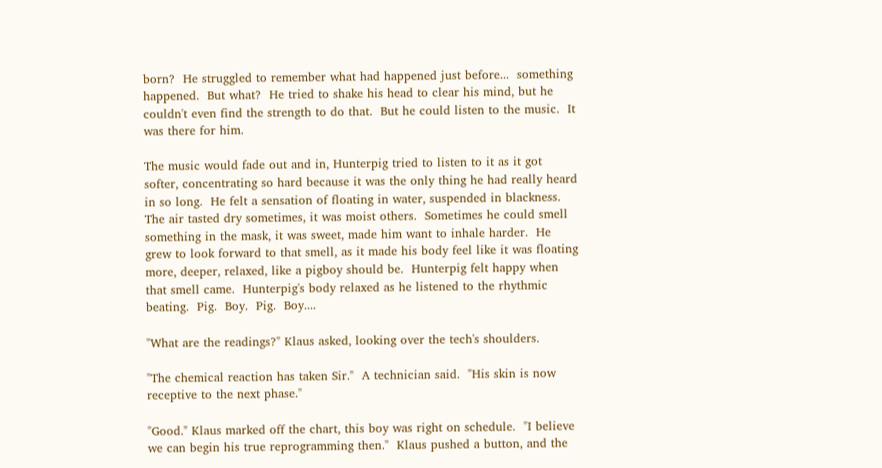born?  He struggled to remember what had happened just before...  something happened.  But what?  He tried to shake his head to clear his mind, but he couldn't even find the strength to do that.  But he could listen to the music.  It was there for him.

The music would fade out and in, Hunterpig tried to listen to it as it got softer, concentrating so hard because it was the only thing he had really heard in so long.  He felt a sensation of floating in water, suspended in blackness.  The air tasted dry sometimes, it was moist others.  Sometimes he could smell something in the mask, it was sweet, made him want to inhale harder.  He grew to look forward to that smell, as it made his body feel like it was floating more, deeper, relaxed, like a pigboy should be.  Hunterpig felt happy when that smell came.  Hunterpig's body relaxed as he listened to the rhythmic beating.  Pig.  Boy.  Pig.  Boy....

"What are the readings?" Klaus asked, looking over the tech's shoulders.

"The chemical reaction has taken Sir."  A technician said.  "His skin is now receptive to the next phase."

"Good." Klaus marked off the chart, this boy was right on schedule.  "I believe we can begin his true reprogramming then."  Klaus pushed a button, and the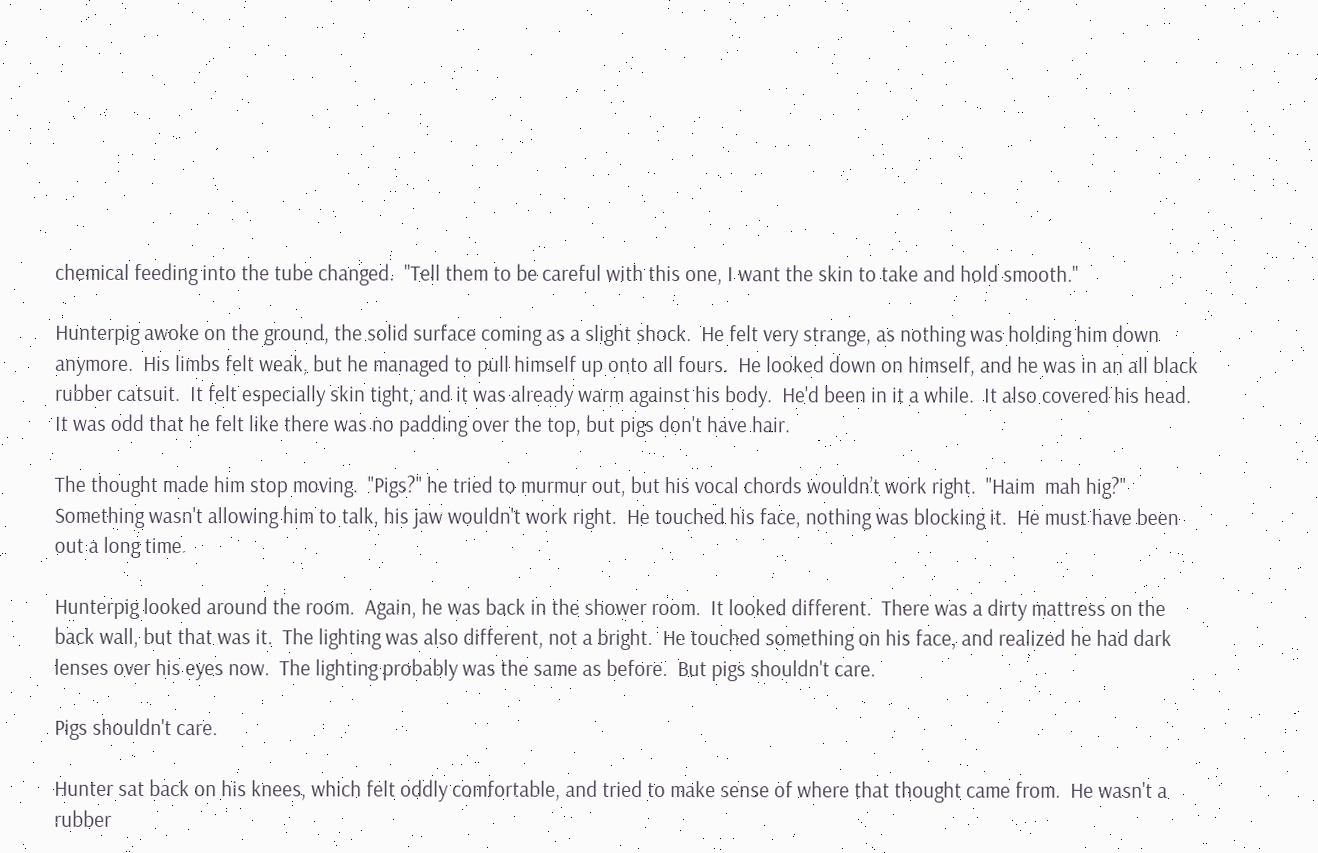chemical feeding into the tube changed.  "Tell them to be careful with this one, I want the skin to take and hold smooth."

Hunterpig awoke on the ground, the solid surface coming as a slight shock.  He felt very strange, as nothing was holding him down anymore.  His limbs felt weak, but he managed to pull himself up onto all fours.  He looked down on himself, and he was in an all black rubber catsuit.  It felt especially skin tight, and it was already warm against his body.  He'd been in it a while.  It also covered his head.  It was odd that he felt like there was no padding over the top, but pigs don't have hair.

The thought made him stop moving.  "Pigs?" he tried to murmur out, but his vocal chords wouldn’t work right.  "Haim  mah hig?"  Something wasn't allowing him to talk, his jaw wouldn't work right.  He touched his face, nothing was blocking it.  He must have been out a long time.

Hunterpig looked around the room.  Again, he was back in the shower room.  It looked different.  There was a dirty mattress on the back wall, but that was it.  The lighting was also different, not a bright.  He touched something on his face, and realized he had dark lenses over his eyes now.  The lighting probably was the same as before.  But pigs shouldn't care.

Pigs shouldn't care.

Hunter sat back on his knees, which felt oddly comfortable, and tried to make sense of where that thought came from.  He wasn't a rubber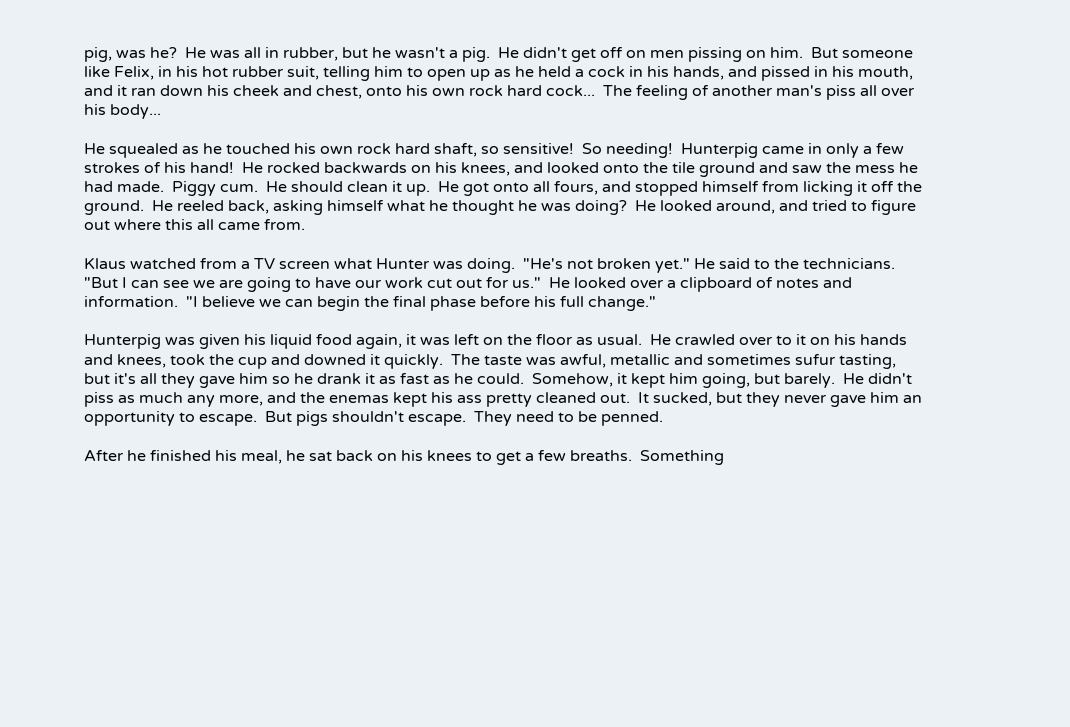pig, was he?  He was all in rubber, but he wasn't a pig.  He didn't get off on men pissing on him.  But someone like Felix, in his hot rubber suit, telling him to open up as he held a cock in his hands, and pissed in his mouth, and it ran down his cheek and chest, onto his own rock hard cock...  The feeling of another man's piss all over his body...

He squealed as he touched his own rock hard shaft, so sensitive!  So needing!  Hunterpig came in only a few strokes of his hand!  He rocked backwards on his knees, and looked onto the tile ground and saw the mess he had made.  Piggy cum.  He should clean it up.  He got onto all fours, and stopped himself from licking it off the ground.  He reeled back, asking himself what he thought he was doing?  He looked around, and tried to figure out where this all came from.

Klaus watched from a TV screen what Hunter was doing.  "He's not broken yet." He said to the technicians.  "But I can see we are going to have our work cut out for us."  He looked over a clipboard of notes and information.  "I believe we can begin the final phase before his full change."

Hunterpig was given his liquid food again, it was left on the floor as usual.  He crawled over to it on his hands and knees, took the cup and downed it quickly.  The taste was awful, metallic and sometimes sufur tasting, but it's all they gave him so he drank it as fast as he could.  Somehow, it kept him going, but barely.  He didn't piss as much any more, and the enemas kept his ass pretty cleaned out.  It sucked, but they never gave him an opportunity to escape.  But pigs shouldn't escape.  They need to be penned.

After he finished his meal, he sat back on his knees to get a few breaths.  Something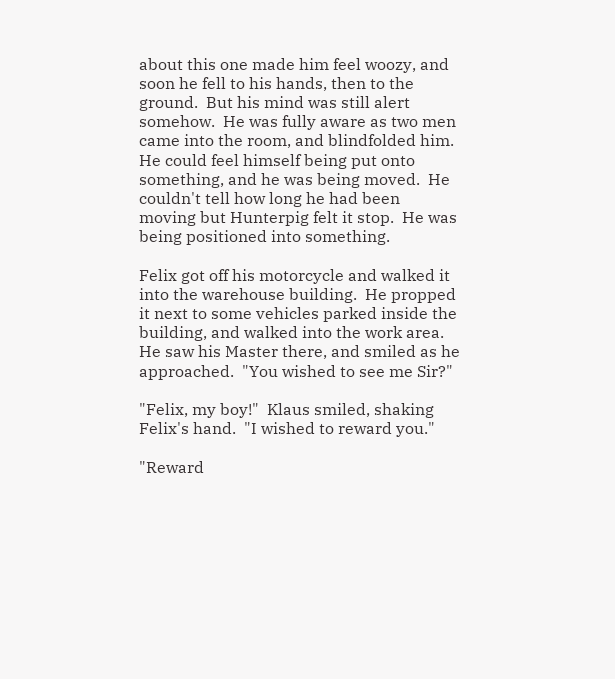about this one made him feel woozy, and soon he fell to his hands, then to the ground.  But his mind was still alert somehow.  He was fully aware as two men came into the room, and blindfolded him.  He could feel himself being put onto something, and he was being moved.  He couldn't tell how long he had been moving but Hunterpig felt it stop.  He was being positioned into something.

Felix got off his motorcycle and walked it into the warehouse building.  He propped it next to some vehicles parked inside the building, and walked into the work area.  He saw his Master there, and smiled as he approached.  "You wished to see me Sir?"

"Felix, my boy!"  Klaus smiled, shaking Felix's hand.  "I wished to reward you."

"Reward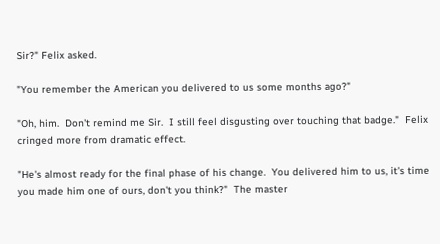Sir?" Felix asked.

"You remember the American you delivered to us some months ago?"

"Oh, him.  Don't remind me Sir.  I still feel disgusting over touching that badge."  Felix cringed more from dramatic effect.

"He's almost ready for the final phase of his change.  You delivered him to us, it's time you made him one of ours, don't you think?"  The master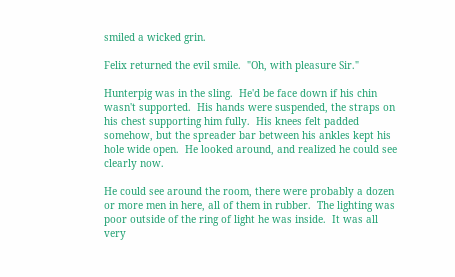smiled a wicked grin.

Felix returned the evil smile.  "Oh, with pleasure Sir."

Hunterpig was in the sling.  He'd be face down if his chin wasn't supported.  His hands were suspended, the straps on his chest supporting him fully.  His knees felt padded somehow, but the spreader bar between his ankles kept his hole wide open.  He looked around, and realized he could see clearly now.

He could see around the room, there were probably a dozen or more men in here, all of them in rubber.  The lighting was poor outside of the ring of light he was inside.  It was all very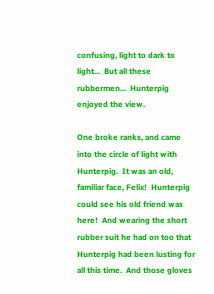confusing, light to dark to light...  But all these rubbermen...  Hunterpig enjoyed the view.

One broke ranks, and came into the circle of light with Hunterpig.  It was an old, familiar face, Felix!  Hunterpig could see his old friend was here!  And wearing the short rubber suit he had on too that Hunterpig had been lusting for all this time.  And those gloves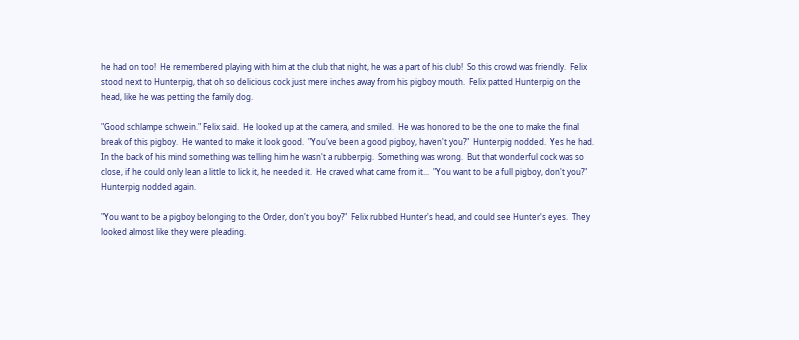he had on too!  He remembered playing with him at the club that night, he was a part of his club!  So this crowd was friendly.  Felix stood next to Hunterpig, that oh so delicious cock just mere inches away from his pigboy mouth.  Felix patted Hunterpig on the head, like he was petting the family dog.

"Good schlampe schwein." Felix said.  He looked up at the camera, and smiled.  He was honored to be the one to make the final break of this pigboy.  He wanted to make it look good.  "You've been a good pigboy, haven't you?"  Hunterpig nodded.  Yes he had.  In the back of his mind something was telling him he wasn't a rubberpig.  Something was wrong.  But that wonderful cock was so close, if he could only lean a little to lick it, he needed it.  He craved what came from it...  "You want to be a full pigboy, don't you?"  Hunterpig nodded again.

"You want to be a pigboy belonging to the Order, don't you boy?"  Felix rubbed Hunter's head, and could see Hunter's eyes.  They looked almost like they were pleading.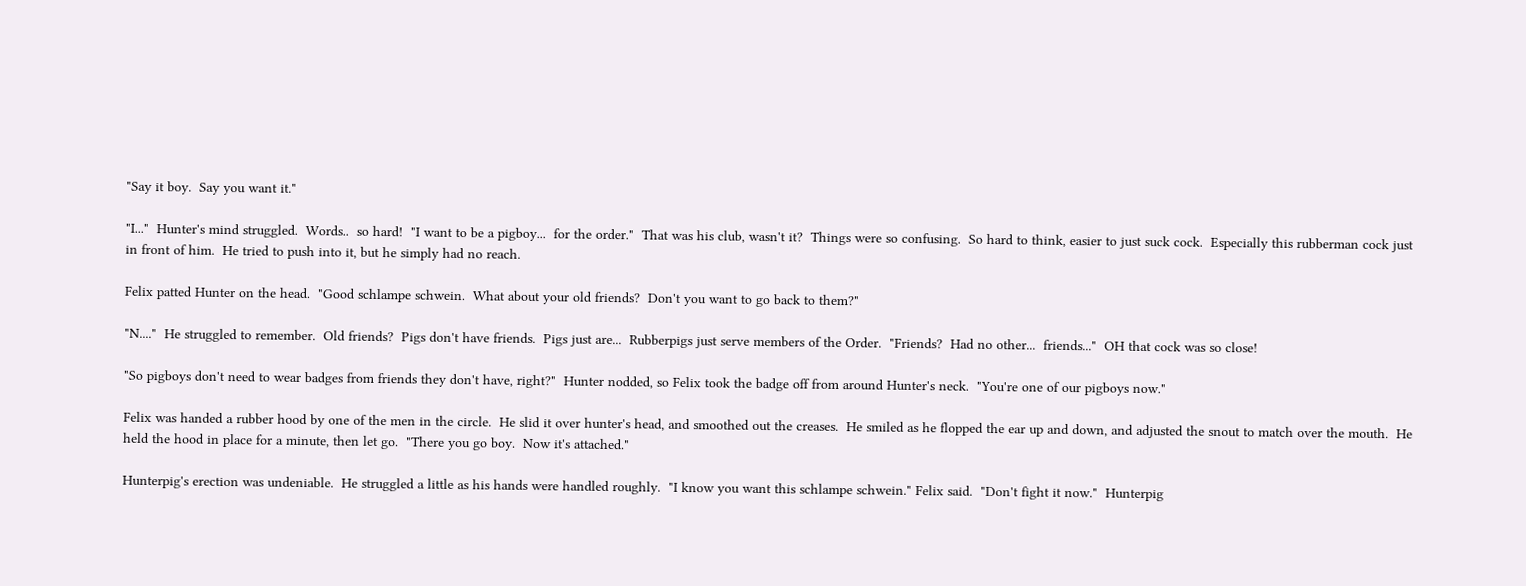"Say it boy.  Say you want it."

"I..."  Hunter's mind struggled.  Words..  so hard!  "I want to be a pigboy...  for the order."  That was his club, wasn't it?  Things were so confusing.  So hard to think, easier to just suck cock.  Especially this rubberman cock just in front of him.  He tried to push into it, but he simply had no reach.

Felix patted Hunter on the head.  "Good schlampe schwein.  What about your old friends?  Don't you want to go back to them?"

"N...."  He struggled to remember.  Old friends?  Pigs don't have friends.  Pigs just are...  Rubberpigs just serve members of the Order.  "Friends?  Had no other...  friends..."  OH that cock was so close!

"So pigboys don't need to wear badges from friends they don't have, right?"  Hunter nodded, so Felix took the badge off from around Hunter's neck.  "You're one of our pigboys now."

Felix was handed a rubber hood by one of the men in the circle.  He slid it over hunter's head, and smoothed out the creases.  He smiled as he flopped the ear up and down, and adjusted the snout to match over the mouth.  He held the hood in place for a minute, then let go.  "There you go boy.  Now it's attached."

Hunterpig's erection was undeniable.  He struggled a little as his hands were handled roughly.  "I know you want this schlampe schwein." Felix said.  "Don't fight it now."  Hunterpig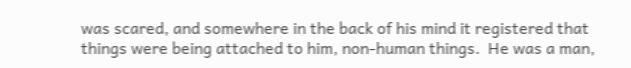was scared, and somewhere in the back of his mind it registered that things were being attached to him, non-human things.  He was a man,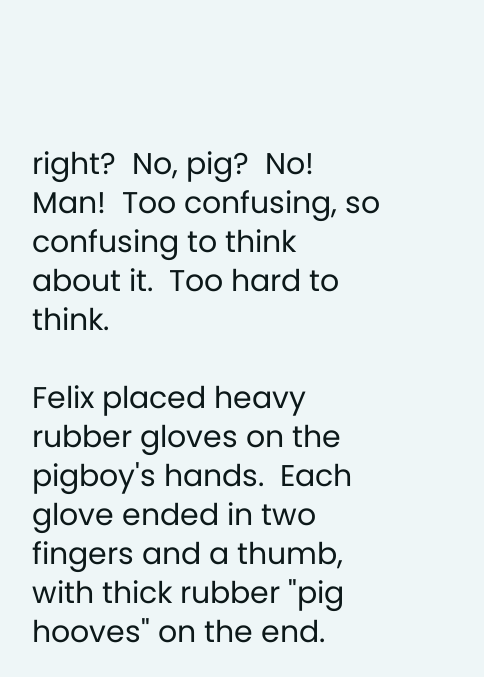right?  No, pig?  No!  Man!  Too confusing, so confusing to think about it.  Too hard to think.

Felix placed heavy rubber gloves on the pigboy's hands.  Each glove ended in two fingers and a thumb, with thick rubber "pig hooves" on the end.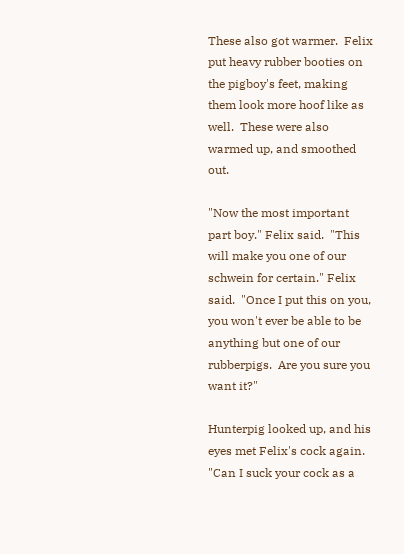These also got warmer.  Felix put heavy rubber booties on the pigboy's feet, making them look more hoof like as well.  These were also warmed up, and smoothed out.

"Now the most important part boy." Felix said.  "This will make you one of our schwein for certain." Felix said.  "Once I put this on you, you won't ever be able to be anything but one of our rubberpigs.  Are you sure you want it?"

Hunterpig looked up, and his eyes met Felix's cock again.  "Can I suck your cock as a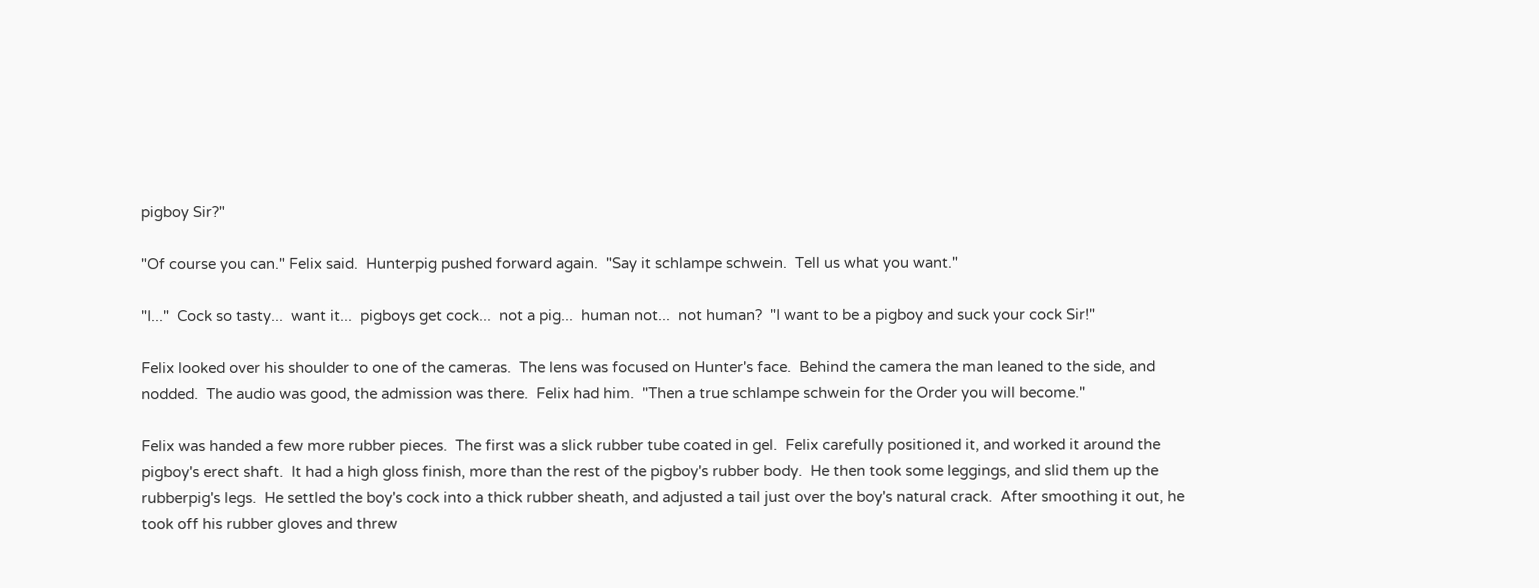pigboy Sir?"

"Of course you can." Felix said.  Hunterpig pushed forward again.  "Say it schlampe schwein.  Tell us what you want."

"I..."  Cock so tasty...  want it...  pigboys get cock...  not a pig...  human not...  not human?  "I want to be a pigboy and suck your cock Sir!"

Felix looked over his shoulder to one of the cameras.  The lens was focused on Hunter's face.  Behind the camera the man leaned to the side, and nodded.  The audio was good, the admission was there.  Felix had him.  "Then a true schlampe schwein for the Order you will become."

Felix was handed a few more rubber pieces.  The first was a slick rubber tube coated in gel.  Felix carefully positioned it, and worked it around the pigboy's erect shaft.  It had a high gloss finish, more than the rest of the pigboy's rubber body.  He then took some leggings, and slid them up the rubberpig's legs.  He settled the boy's cock into a thick rubber sheath, and adjusted a tail just over the boy's natural crack.  After smoothing it out, he took off his rubber gloves and threw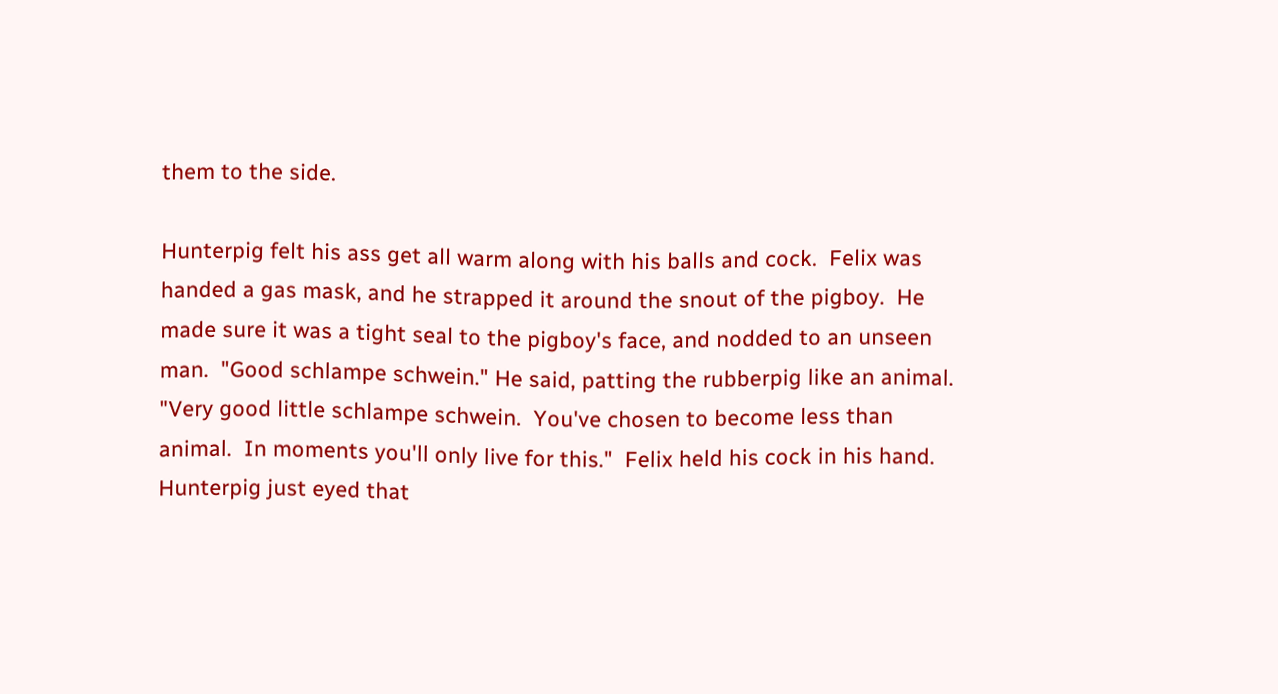them to the side.

Hunterpig felt his ass get all warm along with his balls and cock.  Felix was handed a gas mask, and he strapped it around the snout of the pigboy.  He made sure it was a tight seal to the pigboy's face, and nodded to an unseen man.  "Good schlampe schwein." He said, patting the rubberpig like an animal.  "Very good little schlampe schwein.  You've chosen to become less than animal.  In moments you'll only live for this."  Felix held his cock in his hand.  Hunterpig just eyed that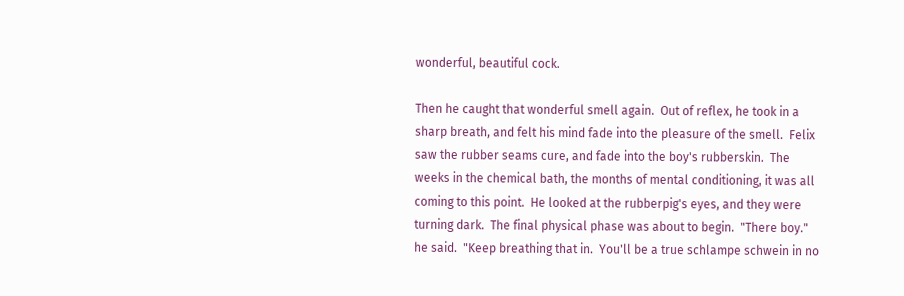wonderful, beautiful cock.

Then he caught that wonderful smell again.  Out of reflex, he took in a sharp breath, and felt his mind fade into the pleasure of the smell.  Felix saw the rubber seams cure, and fade into the boy's rubberskin.  The weeks in the chemical bath, the months of mental conditioning, it was all coming to this point.  He looked at the rubberpig's eyes, and they were turning dark.  The final physical phase was about to begin.  "There boy." he said.  "Keep breathing that in.  You'll be a true schlampe schwein in no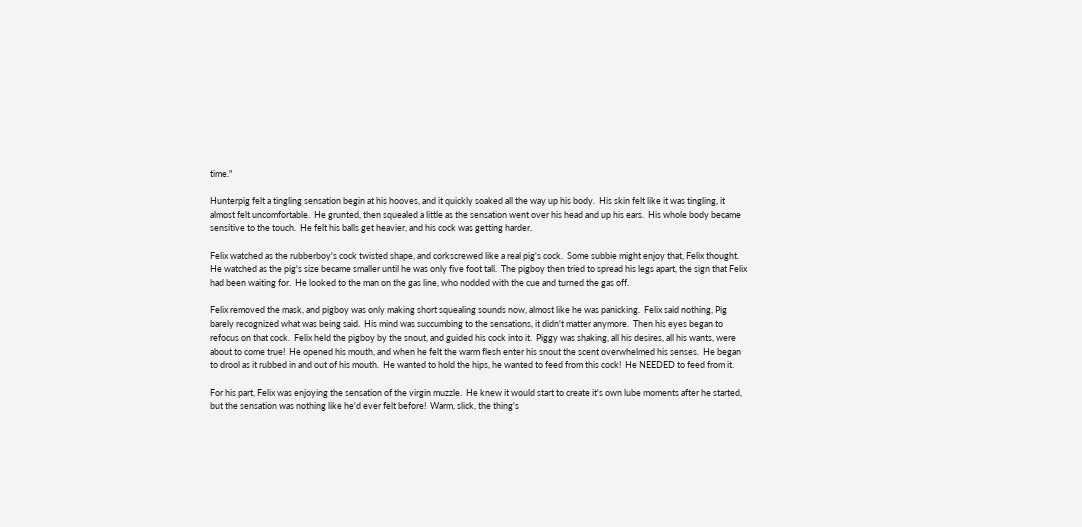time."

Hunterpig felt a tingling sensation begin at his hooves, and it quickly soaked all the way up his body.  His skin felt like it was tingling, it almost felt uncomfortable.  He grunted, then squealed a little as the sensation went over his head and up his ears.  His whole body became sensitive to the touch.  He felt his balls get heavier, and his cock was getting harder.

Felix watched as the rubberboy's cock twisted shape, and corkscrewed like a real pig's cock.  Some subbie might enjoy that, Felix thought.  He watched as the pig's size became smaller until he was only five foot tall.  The pigboy then tried to spread his legs apart, the sign that Felix had been waiting for.  He looked to the man on the gas line, who nodded with the cue and turned the gas off.

Felix removed the mask, and pigboy was only making short squealing sounds now, almost like he was panicking.  Felix said nothing, Pig barely recognized what was being said.  His mind was succumbing to the sensations, it didn't matter anymore.  Then his eyes began to refocus on that cock.  Felix held the pigboy by the snout, and guided his cock into it.  Piggy was shaking, all his desires, all his wants, were about to come true!  He opened his mouth, and when he felt the warm flesh enter his snout the scent overwhelmed his senses.  He began to drool as it rubbed in and out of his mouth.  He wanted to hold the hips, he wanted to feed from this cock!  He NEEDED to feed from it.

For his part, Felix was enjoying the sensation of the virgin muzzle.  He knew it would start to create it's own lube moments after he started, but the sensation was nothing like he'd ever felt before!  Warm, slick, the thing's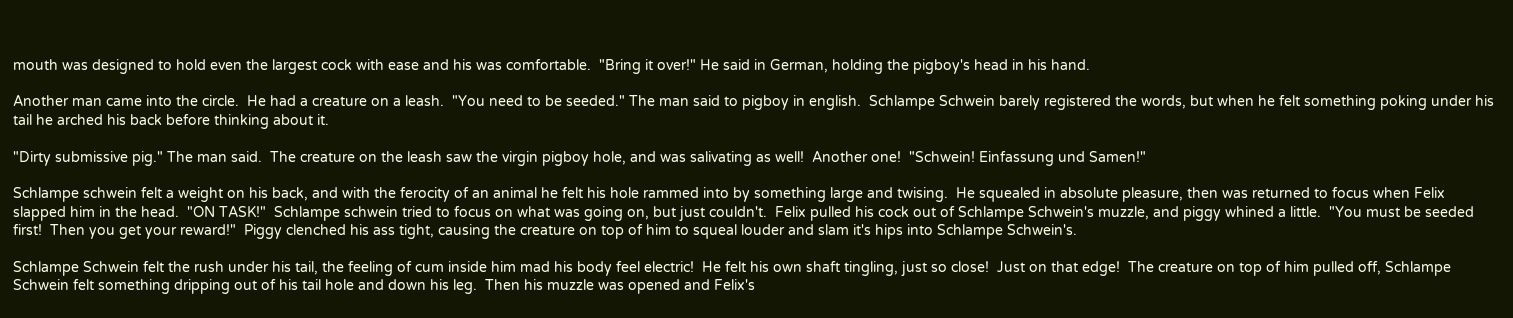mouth was designed to hold even the largest cock with ease and his was comfortable.  "Bring it over!" He said in German, holding the pigboy's head in his hand.

Another man came into the circle.  He had a creature on a leash.  "You need to be seeded." The man said to pigboy in english.  Schlampe Schwein barely registered the words, but when he felt something poking under his tail he arched his back before thinking about it.

"Dirty submissive pig." The man said.  The creature on the leash saw the virgin pigboy hole, and was salivating as well!  Another one!  "Schwein! Einfassung und Samen!"

Schlampe schwein felt a weight on his back, and with the ferocity of an animal he felt his hole rammed into by something large and twising.  He squealed in absolute pleasure, then was returned to focus when Felix slapped him in the head.  "ON TASK!"  Schlampe schwein tried to focus on what was going on, but just couldn't.  Felix pulled his cock out of Schlampe Schwein's muzzle, and piggy whined a little.  "You must be seeded first!  Then you get your reward!"  Piggy clenched his ass tight, causing the creature on top of him to squeal louder and slam it's hips into Schlampe Schwein's.

Schlampe Schwein felt the rush under his tail, the feeling of cum inside him mad his body feel electric!  He felt his own shaft tingling, just so close!  Just on that edge!  The creature on top of him pulled off, Schlampe Schwein felt something dripping out of his tail hole and down his leg.  Then his muzzle was opened and Felix's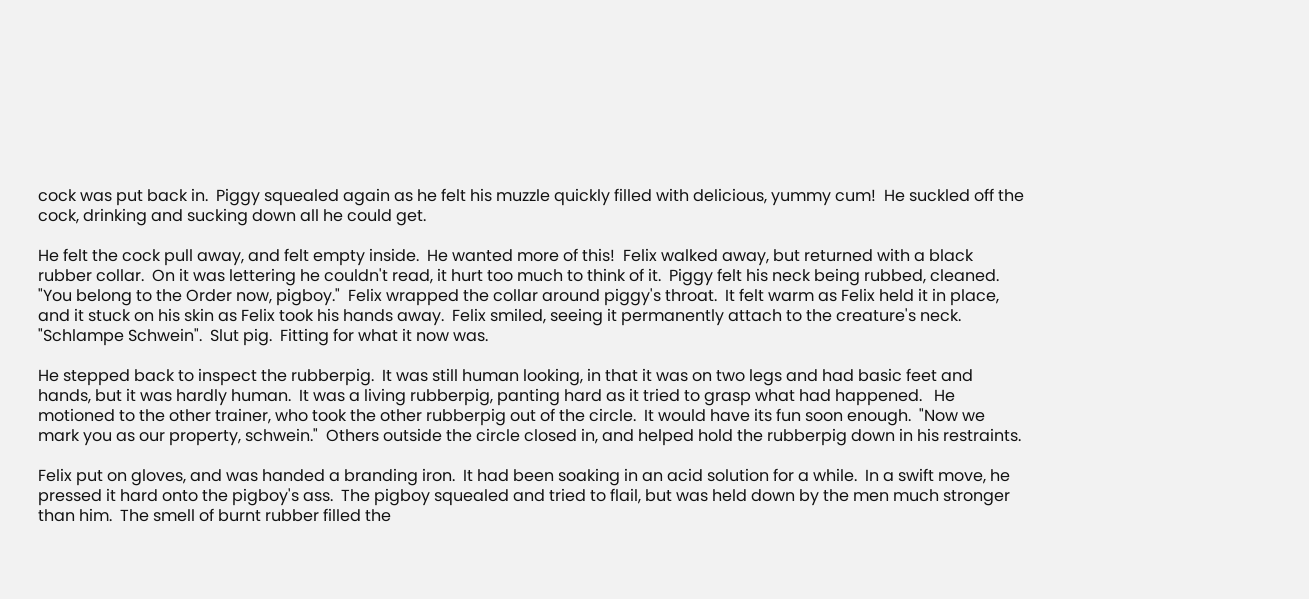cock was put back in.  Piggy squealed again as he felt his muzzle quickly filled with delicious, yummy cum!  He suckled off the cock, drinking and sucking down all he could get.

He felt the cock pull away, and felt empty inside.  He wanted more of this!  Felix walked away, but returned with a black rubber collar.  On it was lettering he couldn't read, it hurt too much to think of it.  Piggy felt his neck being rubbed, cleaned.  "You belong to the Order now, pigboy."  Felix wrapped the collar around piggy's throat.  It felt warm as Felix held it in place, and it stuck on his skin as Felix took his hands away.  Felix smiled, seeing it permanently attach to the creature's neck.  "Schlampe Schwein".  Slut pig.  Fitting for what it now was.

He stepped back to inspect the rubberpig.  It was still human looking, in that it was on two legs and had basic feet and hands, but it was hardly human.  It was a living rubberpig, panting hard as it tried to grasp what had happened.   He motioned to the other trainer, who took the other rubberpig out of the circle.  It would have its fun soon enough.  "Now we mark you as our property, schwein."  Others outside the circle closed in, and helped hold the rubberpig down in his restraints.

Felix put on gloves, and was handed a branding iron.  It had been soaking in an acid solution for a while.  In a swift move, he pressed it hard onto the pigboy's ass.  The pigboy squealed and tried to flail, but was held down by the men much stronger than him.  The smell of burnt rubber filled the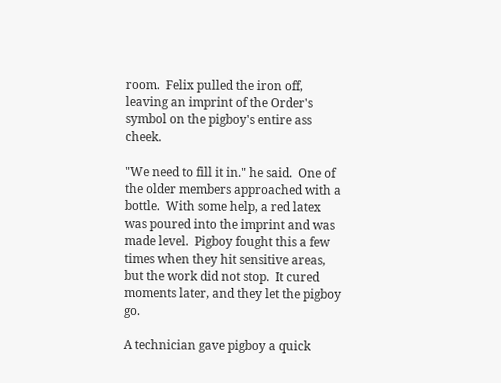room.  Felix pulled the iron off, leaving an imprint of the Order's symbol on the pigboy's entire ass cheek.

"We need to fill it in." he said.  One of the older members approached with a bottle.  With some help, a red latex was poured into the imprint and was made level.  Pigboy fought this a few times when they hit sensitive areas, but the work did not stop.  It cured moments later, and they let the pigboy go.

A technician gave pigboy a quick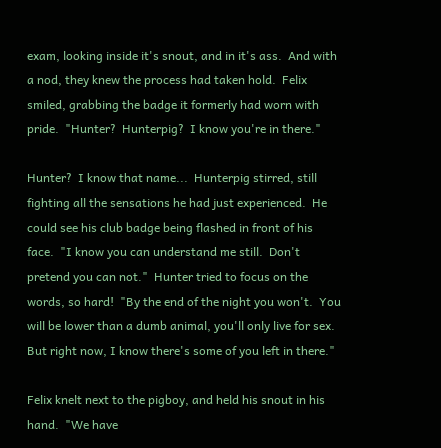exam, looking inside it's snout, and in it's ass.  And with a nod, they knew the process had taken hold.  Felix smiled, grabbing the badge it formerly had worn with pride.  "Hunter?  Hunterpig?  I know you're in there."

Hunter?  I know that name...  Hunterpig stirred, still fighting all the sensations he had just experienced.  He could see his club badge being flashed in front of his face.  "I know you can understand me still.  Don't pretend you can not."  Hunter tried to focus on the words, so hard!  "By the end of the night you won't.  You will be lower than a dumb animal, you'll only live for sex.  But right now, I know there's some of you left in there."

Felix knelt next to the pigboy, and held his snout in his hand.  "We have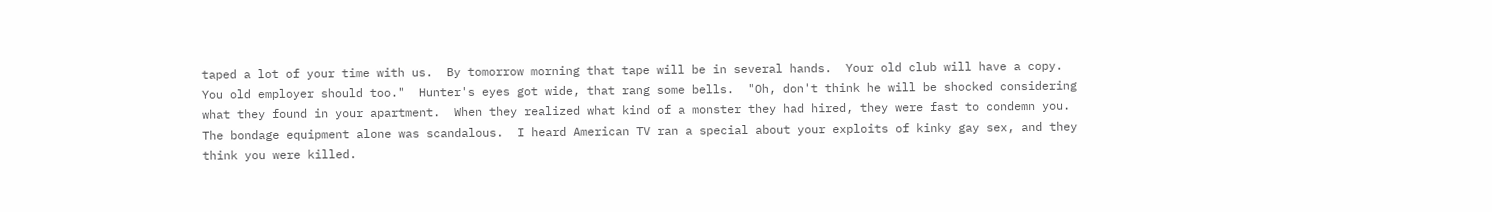taped a lot of your time with us.  By tomorrow morning that tape will be in several hands.  Your old club will have a copy.  You old employer should too."  Hunter's eyes got wide, that rang some bells.  "Oh, don't think he will be shocked considering what they found in your apartment.  When they realized what kind of a monster they had hired, they were fast to condemn you.  The bondage equipment alone was scandalous.  I heard American TV ran a special about your exploits of kinky gay sex, and they think you were killed.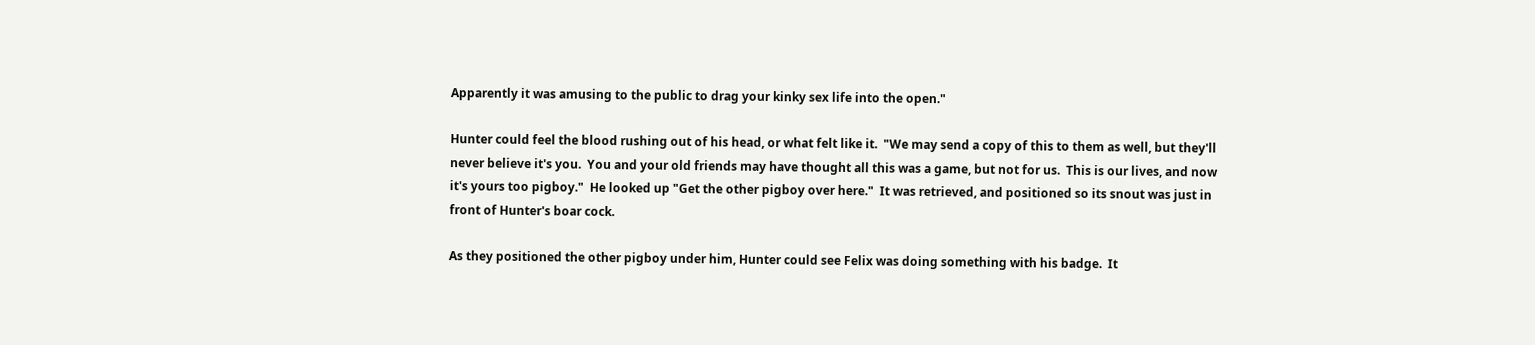Apparently it was amusing to the public to drag your kinky sex life into the open."

Hunter could feel the blood rushing out of his head, or what felt like it.  "We may send a copy of this to them as well, but they'll never believe it's you.  You and your old friends may have thought all this was a game, but not for us.  This is our lives, and now it's yours too pigboy."  He looked up "Get the other pigboy over here."  It was retrieved, and positioned so its snout was just in front of Hunter's boar cock.

As they positioned the other pigboy under him, Hunter could see Felix was doing something with his badge.  It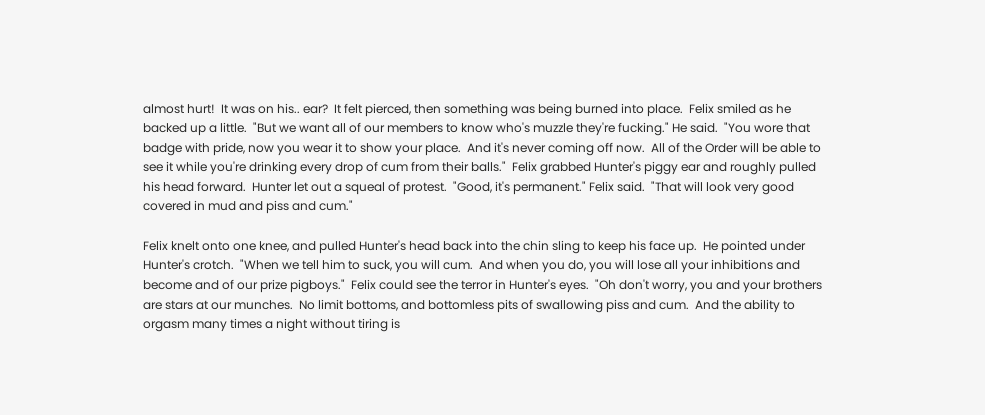almost hurt!  It was on his.. ear?  It felt pierced, then something was being burned into place.  Felix smiled as he backed up a little.  "But we want all of our members to know who's muzzle they're fucking." He said.  "You wore that badge with pride, now you wear it to show your place.  And it's never coming off now.  All of the Order will be able to see it while you're drinking every drop of cum from their balls."  Felix grabbed Hunter's piggy ear and roughly pulled his head forward.  Hunter let out a squeal of protest.  "Good, it's permanent." Felix said.  "That will look very good covered in mud and piss and cum."

Felix knelt onto one knee, and pulled Hunter's head back into the chin sling to keep his face up.  He pointed under Hunter's crotch.  "When we tell him to suck, you will cum.  And when you do, you will lose all your inhibitions and become and of our prize pigboys."  Felix could see the terror in Hunter's eyes.  "Oh don't worry, you and your brothers are stars at our munches.  No limit bottoms, and bottomless pits of swallowing piss and cum.  And the ability to orgasm many times a night without tiring is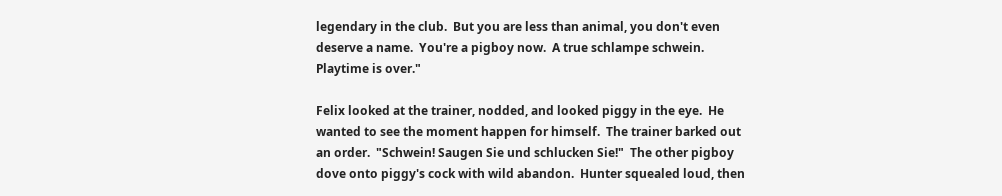legendary in the club.  But you are less than animal, you don't even deserve a name.  You're a pigboy now.  A true schlampe schwein.  Playtime is over."

Felix looked at the trainer, nodded, and looked piggy in the eye.  He wanted to see the moment happen for himself.  The trainer barked out an order.  "Schwein! Saugen Sie und schlucken Sie!"  The other pigboy dove onto piggy's cock with wild abandon.  Hunter squealed loud, then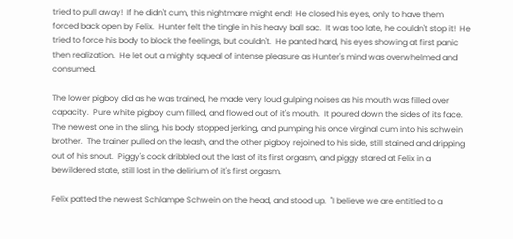tried to pull away!  If he didn't cum, this nightmare might end!  He closed his eyes, only to have them forced back open by Felix.  Hunter felt the tingle in his heavy ball sac.  It was too late, he couldn't stop it!  He tried to force his body to block the feelings, but couldn't.  He panted hard, his eyes showing at first panic then realization.  He let out a mighty squeal of intense pleasure as Hunter's mind was overwhelmed and consumed.

The lower pigboy did as he was trained, he made very loud gulping noises as his mouth was filled over capacity.  Pure white pigboy cum filled, and flowed out of it's mouth.  It poured down the sides of its face.  The newest one in the sling, his body stopped jerking, and pumping his once virginal cum into his schwein brother.  The trainer pulled on the leash, and the other pigboy rejoined to his side, still stained and dripping out of his snout.  Piggy's cock dribbled out the last of its first orgasm, and piggy stared at Felix in a bewildered state, still lost in the delirium of it's first orgasm.

Felix patted the newest Schlampe Schwein on the head, and stood up.  "I believe we are entitled to a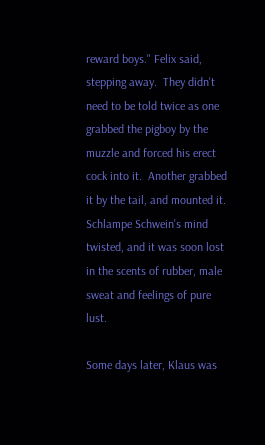reward boys." Felix said, stepping away.  They didn't need to be told twice as one grabbed the pigboy by the muzzle and forced his erect cock into it.  Another grabbed it by the tail, and mounted it.  Schlampe Schwein's mind twisted, and it was soon lost in the scents of rubber, male sweat and feelings of pure lust.

Some days later, Klaus was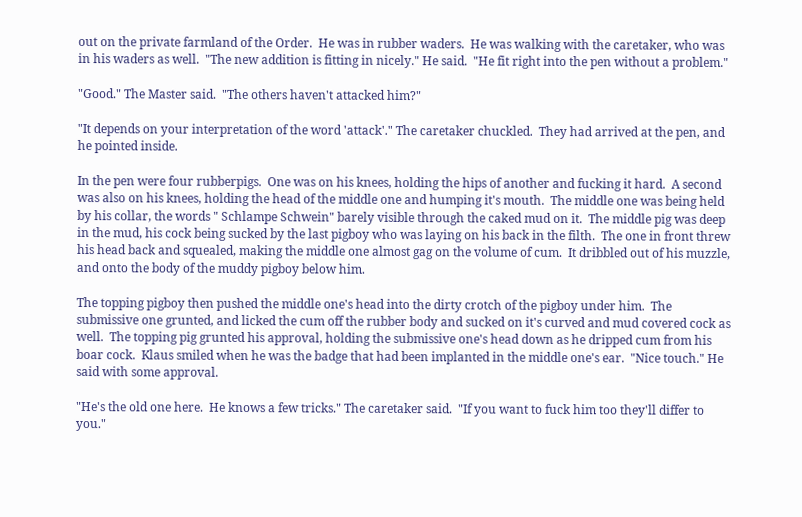out on the private farmland of the Order.  He was in rubber waders.  He was walking with the caretaker, who was in his waders as well.  "The new addition is fitting in nicely." He said.  "He fit right into the pen without a problem."

"Good." The Master said.  "The others haven't attacked him?"

"It depends on your interpretation of the word 'attack'." The caretaker chuckled.  They had arrived at the pen, and he pointed inside.

In the pen were four rubberpigs.  One was on his knees, holding the hips of another and fucking it hard.  A second was also on his knees, holding the head of the middle one and humping it's mouth.  The middle one was being held by his collar, the words " Schlampe Schwein" barely visible through the caked mud on it.  The middle pig was deep in the mud, his cock being sucked by the last pigboy who was laying on his back in the filth.  The one in front threw his head back and squealed, making the middle one almost gag on the volume of cum.  It dribbled out of his muzzle, and onto the body of the muddy pigboy below him.

The topping pigboy then pushed the middle one's head into the dirty crotch of the pigboy under him.  The submissive one grunted, and licked the cum off the rubber body and sucked on it's curved and mud covered cock as well.  The topping pig grunted his approval, holding the submissive one's head down as he dripped cum from his boar cock.  Klaus smiled when he was the badge that had been implanted in the middle one's ear.  "Nice touch." He said with some approval.

"He's the old one here.  He knows a few tricks." The caretaker said.  "If you want to fuck him too they'll differ to you."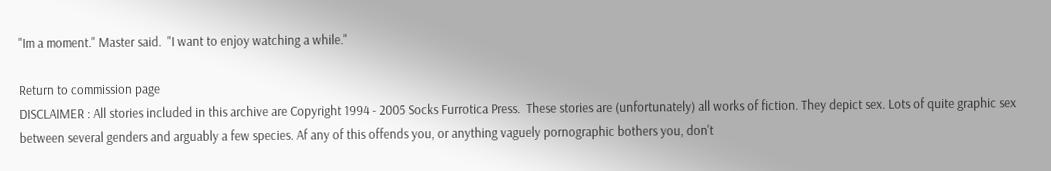"Im a moment." Master said.  "I want to enjoy watching a while."

Return to commission page
DISCLAIMER : All stories included in this archive are Copyright 1994 - 2005 Socks Furrotica Press.  These stories are (unfortunately) all works of fiction. They depict sex. Lots of quite graphic sex between several genders and arguably a few species. Af any of this offends you, or anything vaguely pornographic bothers you, don't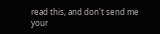read this, and don't send me your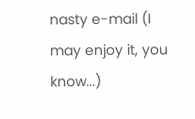nasty e-mail (I may enjoy it, you know...)